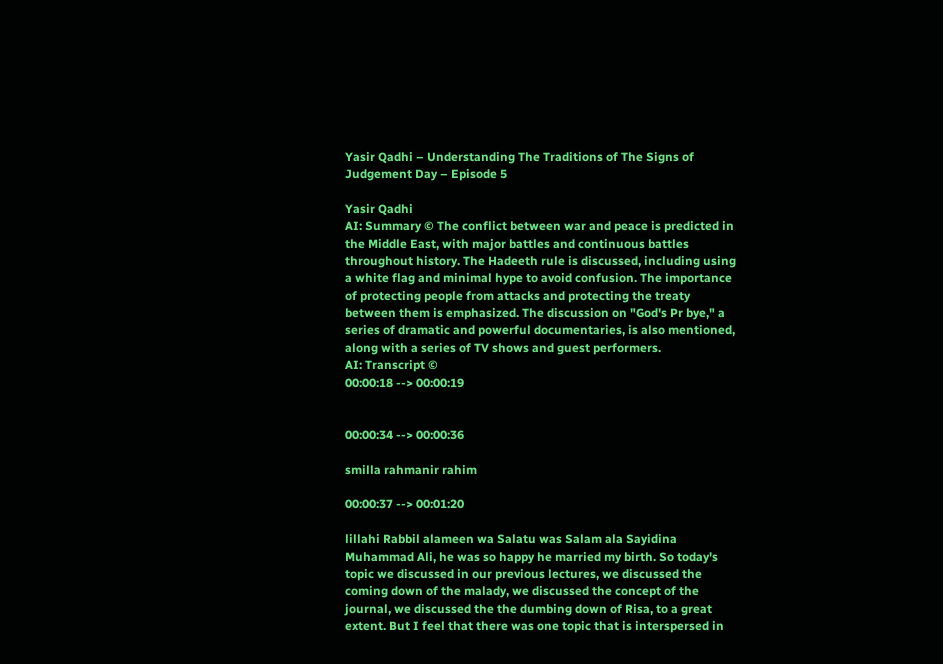Yasir Qadhi – Understanding The Traditions of The Signs of Judgement Day – Episode 5

Yasir Qadhi
AI: Summary © The conflict between war and peace is predicted in the Middle East, with major battles and continuous battles throughout history. The Hadeeth rule is discussed, including using a white flag and minimal hype to avoid confusion. The importance of protecting people from attacks and protecting the treaty between them is emphasized. The discussion on "God's Pr bye," a series of dramatic and powerful documentaries, is also mentioned, along with a series of TV shows and guest performers.
AI: Transcript ©
00:00:18 --> 00:00:19


00:00:34 --> 00:00:36

smilla rahmanir rahim

00:00:37 --> 00:01:20

lillahi Rabbil alameen wa Salatu was Salam ala Sayidina Muhammad Ali, he was so happy he married my birth. So today's topic we discussed in our previous lectures, we discussed the coming down of the malady, we discussed the concept of the journal, we discussed the the dumbing down of Risa, to a great extent. But I feel that there was one topic that is interspersed in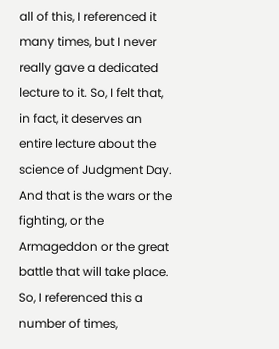all of this, I referenced it many times, but I never really gave a dedicated lecture to it. So, I felt that, in fact, it deserves an entire lecture about the science of Judgment Day. And that is the wars or the fighting, or the Armageddon or the great battle that will take place. So, I referenced this a number of times,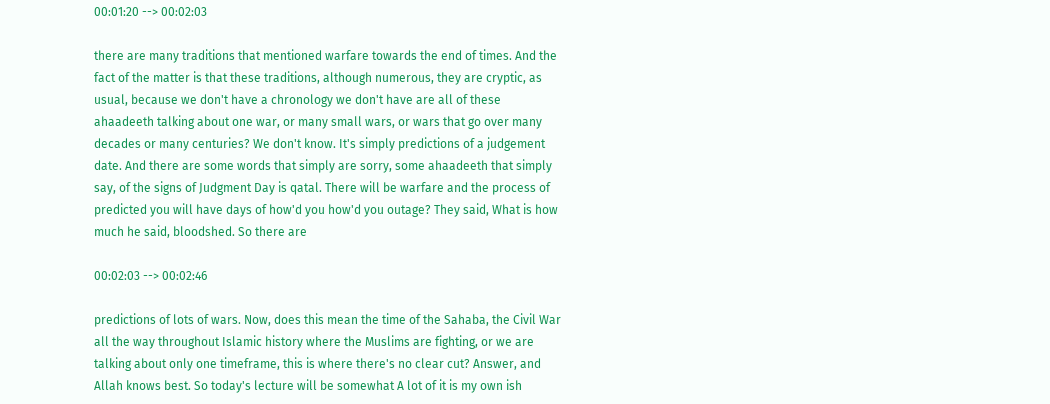00:01:20 --> 00:02:03

there are many traditions that mentioned warfare towards the end of times. And the fact of the matter is that these traditions, although numerous, they are cryptic, as usual, because we don't have a chronology we don't have are all of these ahaadeeth talking about one war, or many small wars, or wars that go over many decades or many centuries? We don't know. It's simply predictions of a judgement date. And there are some words that simply are sorry, some ahaadeeth that simply say, of the signs of Judgment Day is qatal. There will be warfare and the process of predicted you will have days of how'd you how'd you outage? They said, What is how much he said, bloodshed. So there are

00:02:03 --> 00:02:46

predictions of lots of wars. Now, does this mean the time of the Sahaba, the Civil War all the way throughout Islamic history where the Muslims are fighting, or we are talking about only one timeframe, this is where there's no clear cut? Answer, and Allah knows best. So today's lecture will be somewhat A lot of it is my own ish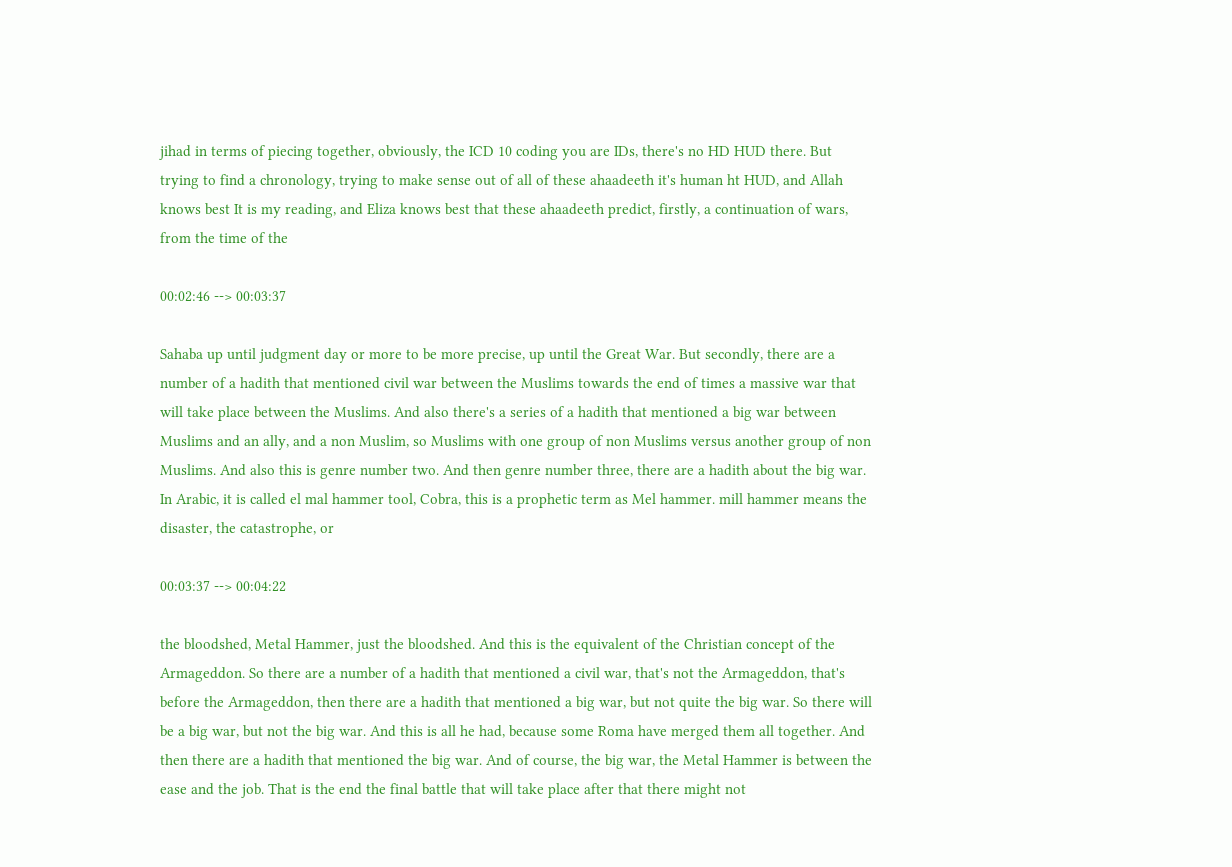jihad in terms of piecing together, obviously, the ICD 10 coding you are IDs, there's no HD HUD there. But trying to find a chronology, trying to make sense out of all of these ahaadeeth it's human ht HUD, and Allah knows best It is my reading, and Eliza knows best that these ahaadeeth predict, firstly, a continuation of wars, from the time of the

00:02:46 --> 00:03:37

Sahaba up until judgment day or more to be more precise, up until the Great War. But secondly, there are a number of a hadith that mentioned civil war between the Muslims towards the end of times a massive war that will take place between the Muslims. And also there's a series of a hadith that mentioned a big war between Muslims and an ally, and a non Muslim, so Muslims with one group of non Muslims versus another group of non Muslims. And also this is genre number two. And then genre number three, there are a hadith about the big war. In Arabic, it is called el mal hammer tool, Cobra, this is a prophetic term as Mel hammer. mill hammer means the disaster, the catastrophe, or

00:03:37 --> 00:04:22

the bloodshed, Metal Hammer, just the bloodshed. And this is the equivalent of the Christian concept of the Armageddon. So there are a number of a hadith that mentioned a civil war, that's not the Armageddon, that's before the Armageddon, then there are a hadith that mentioned a big war, but not quite the big war. So there will be a big war, but not the big war. And this is all he had, because some Roma have merged them all together. And then there are a hadith that mentioned the big war. And of course, the big war, the Metal Hammer is between the ease and the job. That is the end the final battle that will take place after that there might not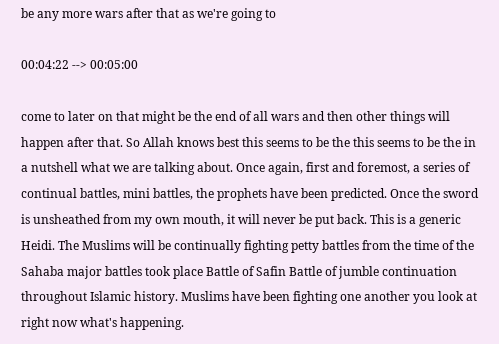be any more wars after that as we're going to

00:04:22 --> 00:05:00

come to later on that might be the end of all wars and then other things will happen after that. So Allah knows best this seems to be the this seems to be the in a nutshell what we are talking about. Once again, first and foremost, a series of continual battles, mini battles, the prophets have been predicted. Once the sword is unsheathed from my own mouth, it will never be put back. This is a generic Heidi. The Muslims will be continually fighting petty battles from the time of the Sahaba major battles took place Battle of Safin Battle of jumble continuation throughout Islamic history. Muslims have been fighting one another you look at right now what's happening.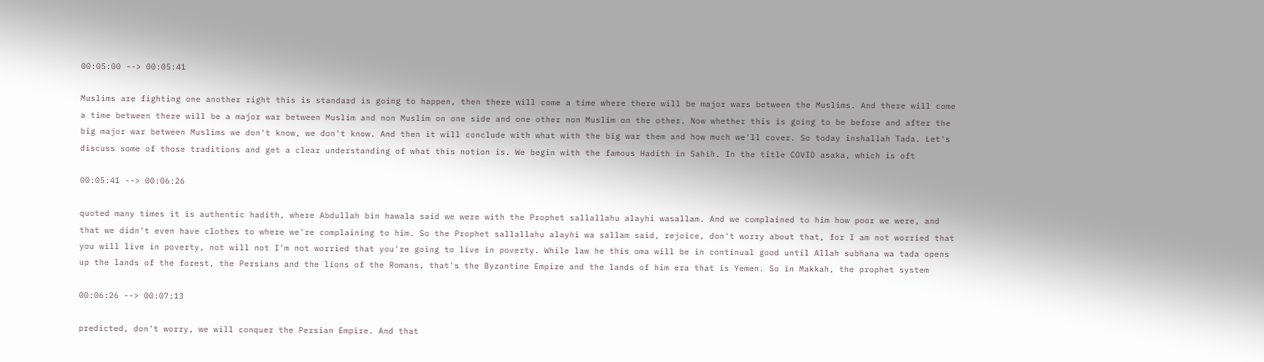00:05:00 --> 00:05:41

Muslims are fighting one another right this is standard is going to happen, then there will come a time where there will be major wars between the Muslims. And there will come a time between there will be a major war between Muslim and non Muslim on one side and one other non Muslim on the other. Now whether this is going to be before and after the big major war between Muslims we don't know, we don't know. And then it will conclude with what with the big war them and how much we'll cover. So today inshallah Tada. Let's discuss some of those traditions and get a clear understanding of what this notion is. We begin with the famous Hadith in Sahih. In the title COVID asaka, which is oft

00:05:41 --> 00:06:26

quoted many times it is authentic hadith, where Abdullah bin hawala said we were with the Prophet sallallahu alayhi wasallam. And we complained to him how poor we were, and that we didn't even have clothes to where we're complaining to him. So the Prophet sallallahu alayhi wa sallam said, rejoice, don't worry about that, for I am not worried that you will live in poverty, not will not I'm not worried that you're going to live in poverty. While law he this oma will be in continual good until Allah subhana wa tada opens up the lands of the forest, the Persians and the lions of the Romans, that's the Byzantine Empire and the lands of him era that is Yemen. So in Makkah, the prophet system

00:06:26 --> 00:07:13

predicted, don't worry, we will conquer the Persian Empire. And that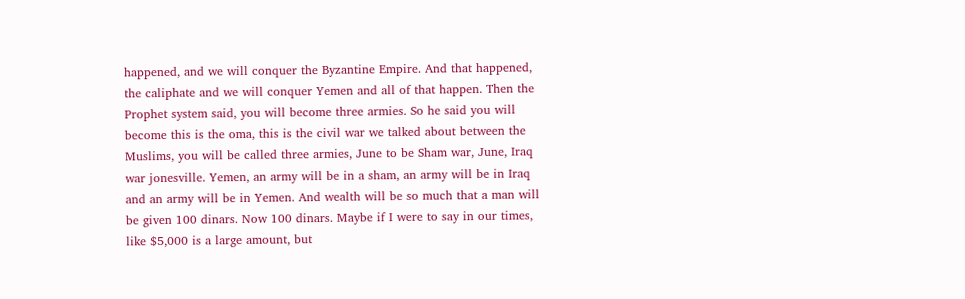happened, and we will conquer the Byzantine Empire. And that happened, the caliphate and we will conquer Yemen and all of that happen. Then the Prophet system said, you will become three armies. So he said you will become this is the oma, this is the civil war we talked about between the Muslims, you will be called three armies, June to be Sham war, June, Iraq war jonesville. Yemen, an army will be in a sham, an army will be in Iraq and an army will be in Yemen. And wealth will be so much that a man will be given 100 dinars. Now 100 dinars. Maybe if I were to say in our times, like $5,000 is a large amount, but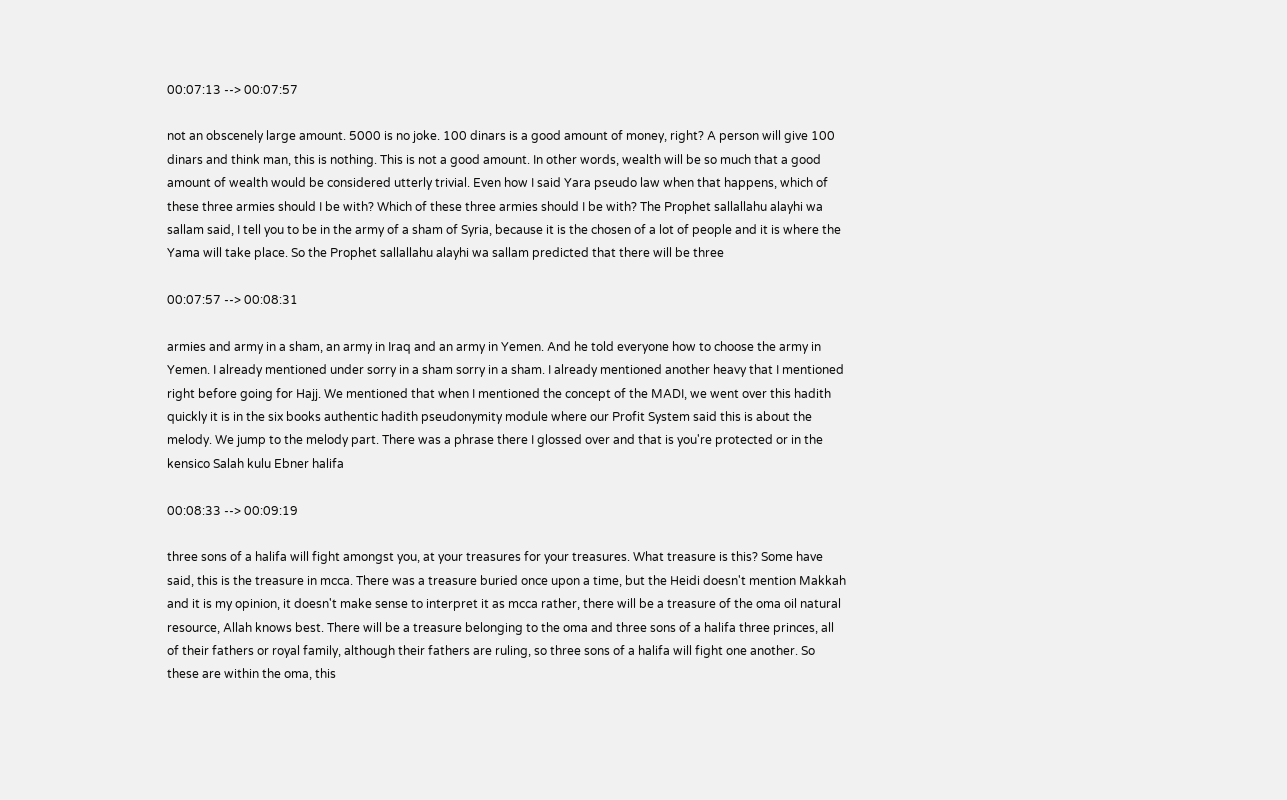00:07:13 --> 00:07:57

not an obscenely large amount. 5000 is no joke. 100 dinars is a good amount of money, right? A person will give 100 dinars and think man, this is nothing. This is not a good amount. In other words, wealth will be so much that a good amount of wealth would be considered utterly trivial. Even how I said Yara pseudo law when that happens, which of these three armies should I be with? Which of these three armies should I be with? The Prophet sallallahu alayhi wa sallam said, I tell you to be in the army of a sham of Syria, because it is the chosen of a lot of people and it is where the Yama will take place. So the Prophet sallallahu alayhi wa sallam predicted that there will be three

00:07:57 --> 00:08:31

armies and army in a sham, an army in Iraq and an army in Yemen. And he told everyone how to choose the army in Yemen. I already mentioned under sorry in a sham sorry in a sham. I already mentioned another heavy that I mentioned right before going for Hajj. We mentioned that when I mentioned the concept of the MADI, we went over this hadith quickly it is in the six books authentic hadith pseudonymity module where our Profit System said this is about the melody. We jump to the melody part. There was a phrase there I glossed over and that is you're protected or in the kensico Salah kulu Ebner halifa

00:08:33 --> 00:09:19

three sons of a halifa will fight amongst you, at your treasures for your treasures. What treasure is this? Some have said, this is the treasure in mcca. There was a treasure buried once upon a time, but the Heidi doesn't mention Makkah and it is my opinion, it doesn't make sense to interpret it as mcca rather, there will be a treasure of the oma oil natural resource, Allah knows best. There will be a treasure belonging to the oma and three sons of a halifa three princes, all of their fathers or royal family, although their fathers are ruling, so three sons of a halifa will fight one another. So these are within the oma, this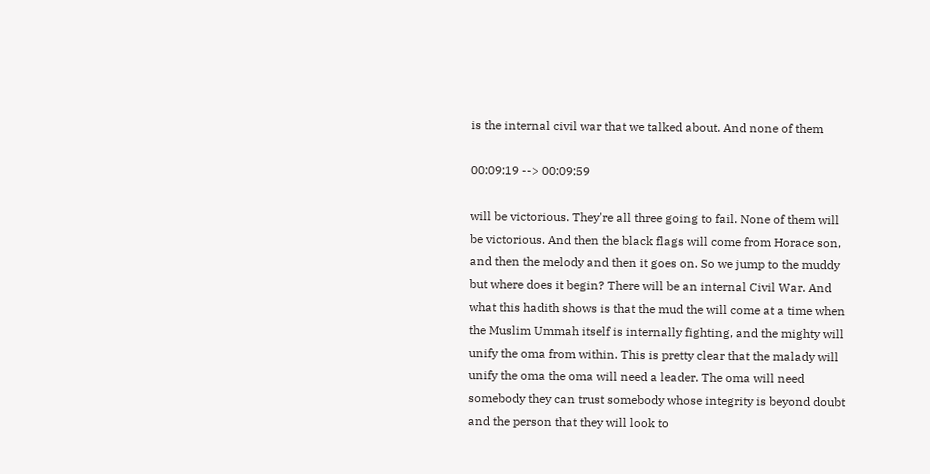is the internal civil war that we talked about. And none of them

00:09:19 --> 00:09:59

will be victorious. They're all three going to fail. None of them will be victorious. And then the black flags will come from Horace son, and then the melody and then it goes on. So we jump to the muddy but where does it begin? There will be an internal Civil War. And what this hadith shows is that the mud the will come at a time when the Muslim Ummah itself is internally fighting, and the mighty will unify the oma from within. This is pretty clear that the malady will unify the oma the oma will need a leader. The oma will need somebody they can trust somebody whose integrity is beyond doubt and the person that they will look to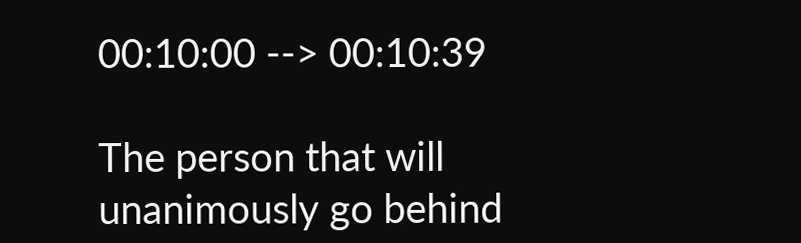00:10:00 --> 00:10:39

The person that will unanimously go behind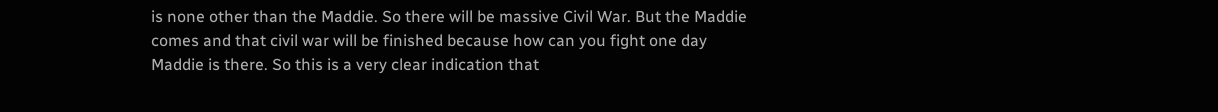is none other than the Maddie. So there will be massive Civil War. But the Maddie comes and that civil war will be finished because how can you fight one day Maddie is there. So this is a very clear indication that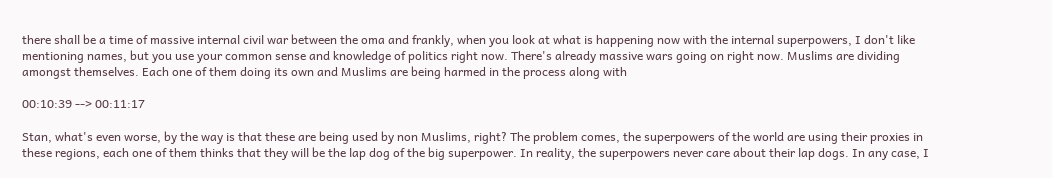there shall be a time of massive internal civil war between the oma and frankly, when you look at what is happening now with the internal superpowers, I don't like mentioning names, but you use your common sense and knowledge of politics right now. There's already massive wars going on right now. Muslims are dividing amongst themselves. Each one of them doing its own and Muslims are being harmed in the process along with

00:10:39 --> 00:11:17

Stan, what's even worse, by the way is that these are being used by non Muslims, right? The problem comes, the superpowers of the world are using their proxies in these regions, each one of them thinks that they will be the lap dog of the big superpower. In reality, the superpowers never care about their lap dogs. In any case, I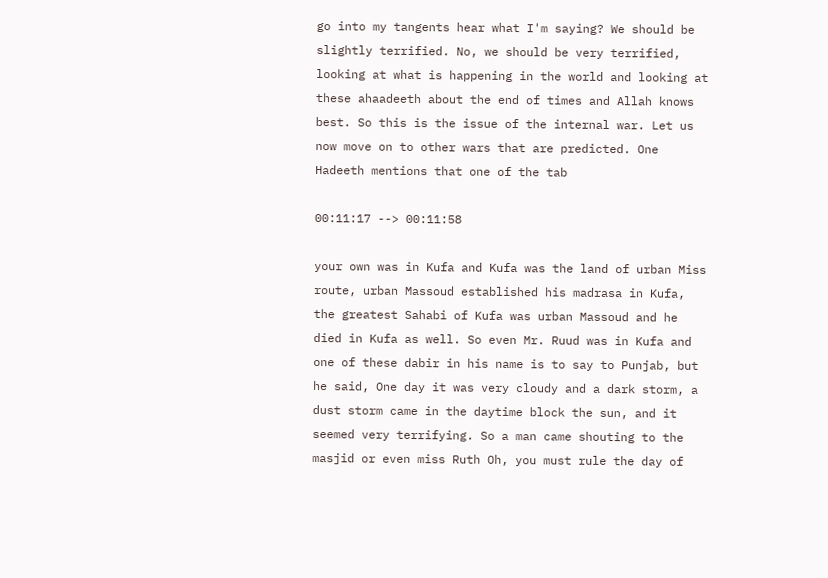go into my tangents hear what I'm saying? We should be slightly terrified. No, we should be very terrified, looking at what is happening in the world and looking at these ahaadeeth about the end of times and Allah knows best. So this is the issue of the internal war. Let us now move on to other wars that are predicted. One Hadeeth mentions that one of the tab

00:11:17 --> 00:11:58

your own was in Kufa and Kufa was the land of urban Miss route, urban Massoud established his madrasa in Kufa, the greatest Sahabi of Kufa was urban Massoud and he died in Kufa as well. So even Mr. Ruud was in Kufa and one of these dabir in his name is to say to Punjab, but he said, One day it was very cloudy and a dark storm, a dust storm came in the daytime block the sun, and it seemed very terrifying. So a man came shouting to the masjid or even miss Ruth Oh, you must rule the day of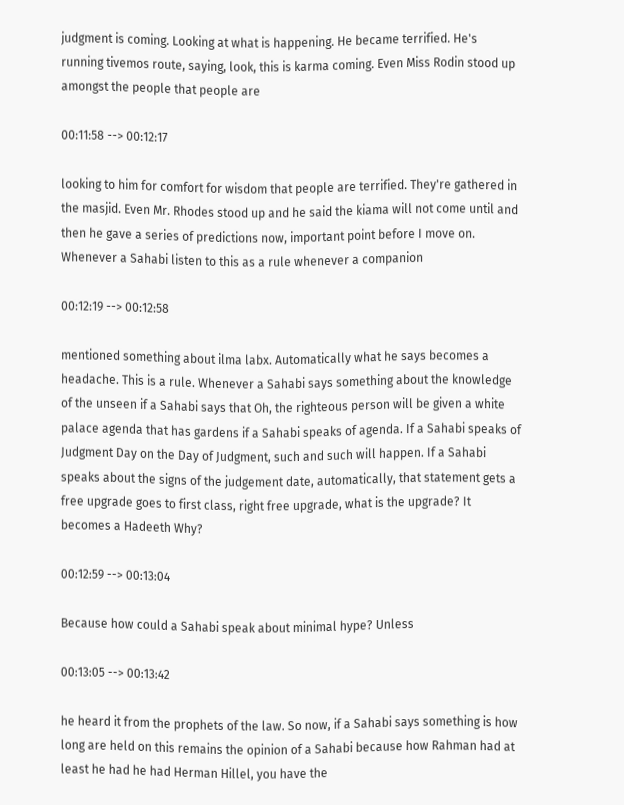judgment is coming. Looking at what is happening. He became terrified. He's running tivemos route, saying, look, this is karma coming. Even Miss Rodin stood up amongst the people that people are

00:11:58 --> 00:12:17

looking to him for comfort for wisdom that people are terrified. They're gathered in the masjid. Even Mr. Rhodes stood up and he said the kiama will not come until and then he gave a series of predictions now, important point before I move on. Whenever a Sahabi listen to this as a rule whenever a companion

00:12:19 --> 00:12:58

mentioned something about ilma labx. Automatically what he says becomes a headache. This is a rule. Whenever a Sahabi says something about the knowledge of the unseen if a Sahabi says that Oh, the righteous person will be given a white palace agenda that has gardens if a Sahabi speaks of agenda. If a Sahabi speaks of Judgment Day on the Day of Judgment, such and such will happen. If a Sahabi speaks about the signs of the judgement date, automatically, that statement gets a free upgrade goes to first class, right free upgrade, what is the upgrade? It becomes a Hadeeth Why?

00:12:59 --> 00:13:04

Because how could a Sahabi speak about minimal hype? Unless

00:13:05 --> 00:13:42

he heard it from the prophets of the law. So now, if a Sahabi says something is how long are held on this remains the opinion of a Sahabi because how Rahman had at least he had he had Herman Hillel, you have the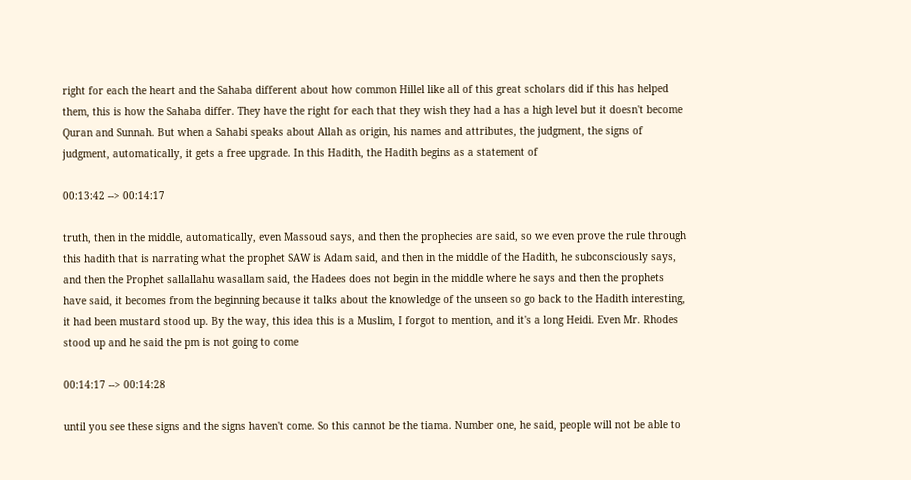right for each the heart and the Sahaba different about how common Hillel like all of this great scholars did if this has helped them, this is how the Sahaba differ. They have the right for each that they wish they had a has a high level but it doesn't become Quran and Sunnah. But when a Sahabi speaks about Allah as origin, his names and attributes, the judgment, the signs of judgment, automatically, it gets a free upgrade. In this Hadith, the Hadith begins as a statement of

00:13:42 --> 00:14:17

truth, then in the middle, automatically, even Massoud says, and then the prophecies are said, so we even prove the rule through this hadith that is narrating what the prophet SAW is Adam said, and then in the middle of the Hadith, he subconsciously says, and then the Prophet sallallahu wasallam said, the Hadees does not begin in the middle where he says and then the prophets have said, it becomes from the beginning because it talks about the knowledge of the unseen so go back to the Hadith interesting, it had been mustard stood up. By the way, this idea this is a Muslim, I forgot to mention, and it's a long Heidi. Even Mr. Rhodes stood up and he said the pm is not going to come

00:14:17 --> 00:14:28

until you see these signs and the signs haven't come. So this cannot be the tiama. Number one, he said, people will not be able to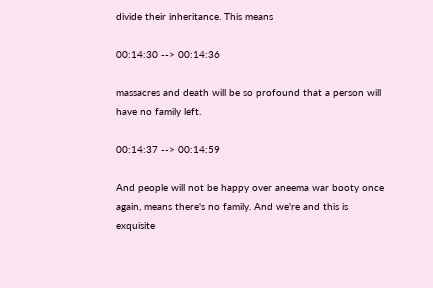divide their inheritance. This means

00:14:30 --> 00:14:36

massacres and death will be so profound that a person will have no family left.

00:14:37 --> 00:14:59

And people will not be happy over aneema war booty once again, means there's no family. And we're and this is exquisite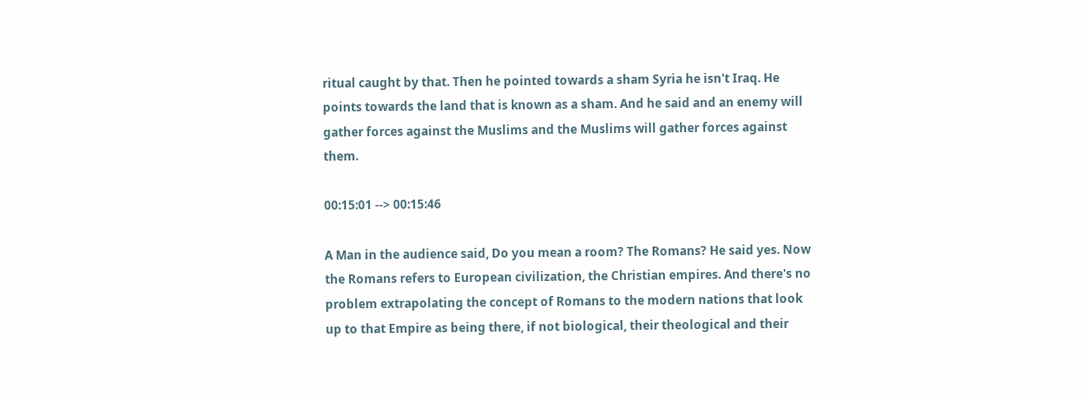ritual caught by that. Then he pointed towards a sham Syria he isn't Iraq. He points towards the land that is known as a sham. And he said and an enemy will gather forces against the Muslims and the Muslims will gather forces against them.

00:15:01 --> 00:15:46

A Man in the audience said, Do you mean a room? The Romans? He said yes. Now the Romans refers to European civilization, the Christian empires. And there's no problem extrapolating the concept of Romans to the modern nations that look up to that Empire as being there, if not biological, their theological and their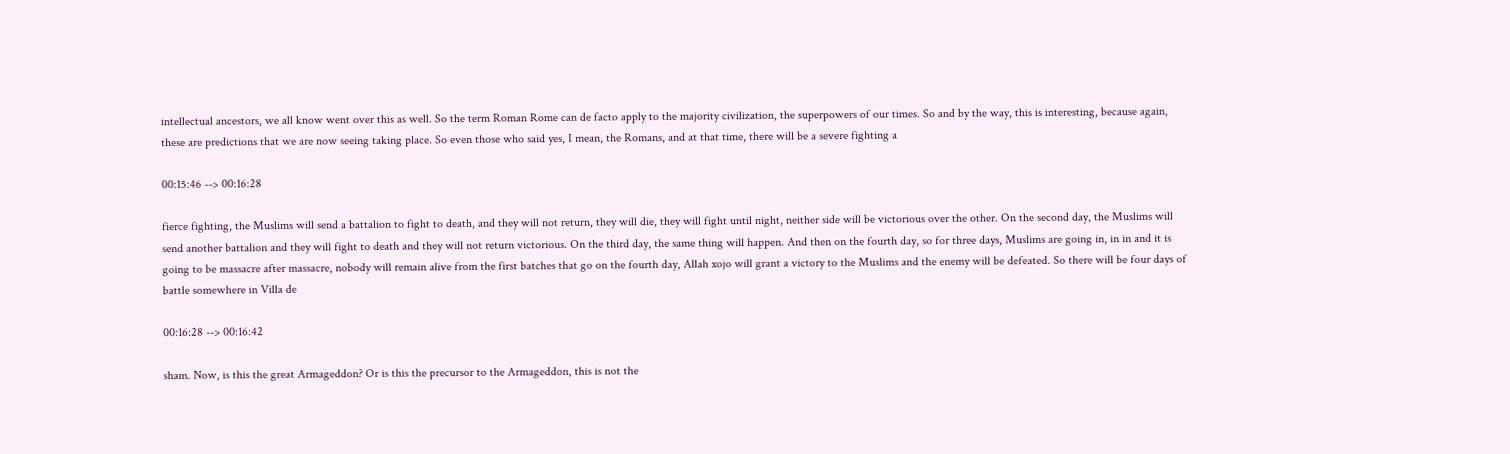intellectual ancestors, we all know went over this as well. So the term Roman Rome can de facto apply to the majority civilization, the superpowers of our times. So and by the way, this is interesting, because again, these are predictions that we are now seeing taking place. So even those who said yes, I mean, the Romans, and at that time, there will be a severe fighting a

00:15:46 --> 00:16:28

fierce fighting, the Muslims will send a battalion to fight to death, and they will not return, they will die, they will fight until night, neither side will be victorious over the other. On the second day, the Muslims will send another battalion and they will fight to death and they will not return victorious. On the third day, the same thing will happen. And then on the fourth day, so for three days, Muslims are going in, in in and it is going to be massacre after massacre, nobody will remain alive from the first batches that go on the fourth day, Allah xojo will grant a victory to the Muslims and the enemy will be defeated. So there will be four days of battle somewhere in Villa de

00:16:28 --> 00:16:42

sham. Now, is this the great Armageddon? Or is this the precursor to the Armageddon, this is not the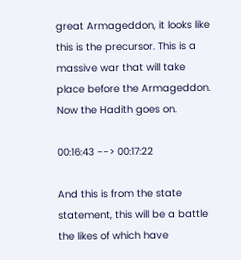great Armageddon, it looks like this is the precursor. This is a massive war that will take place before the Armageddon. Now the Hadith goes on.

00:16:43 --> 00:17:22

And this is from the state statement, this will be a battle the likes of which have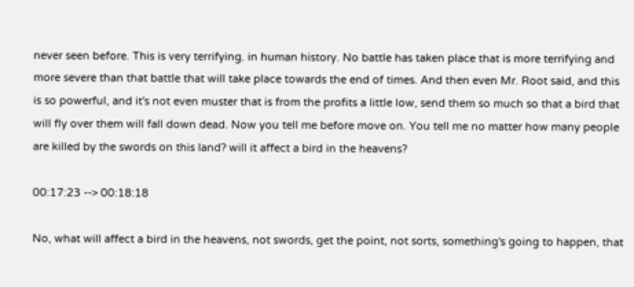never seen before. This is very terrifying. in human history. No battle has taken place that is more terrifying and more severe than that battle that will take place towards the end of times. And then even Mr. Root said, and this is so powerful, and it's not even muster that is from the profits a little low, send them so much so that a bird that will fly over them will fall down dead. Now you tell me before move on. You tell me no matter how many people are killed by the swords on this land? will it affect a bird in the heavens?

00:17:23 --> 00:18:18

No, what will affect a bird in the heavens, not swords, get the point, not sorts, something's going to happen, that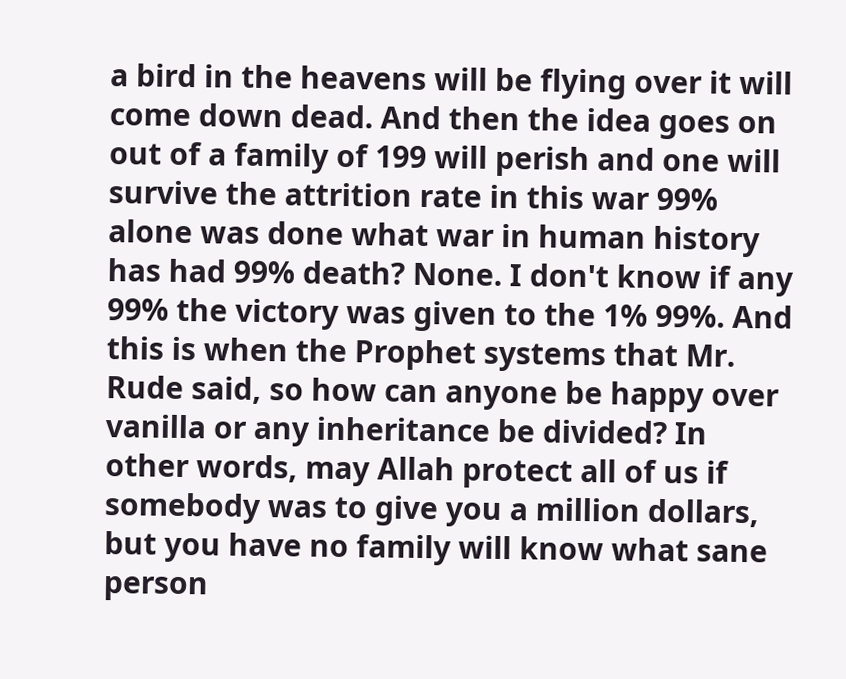a bird in the heavens will be flying over it will come down dead. And then the idea goes on out of a family of 199 will perish and one will survive the attrition rate in this war 99% alone was done what war in human history has had 99% death? None. I don't know if any 99% the victory was given to the 1% 99%. And this is when the Prophet systems that Mr. Rude said, so how can anyone be happy over vanilla or any inheritance be divided? In other words, may Allah protect all of us if somebody was to give you a million dollars, but you have no family will know what sane person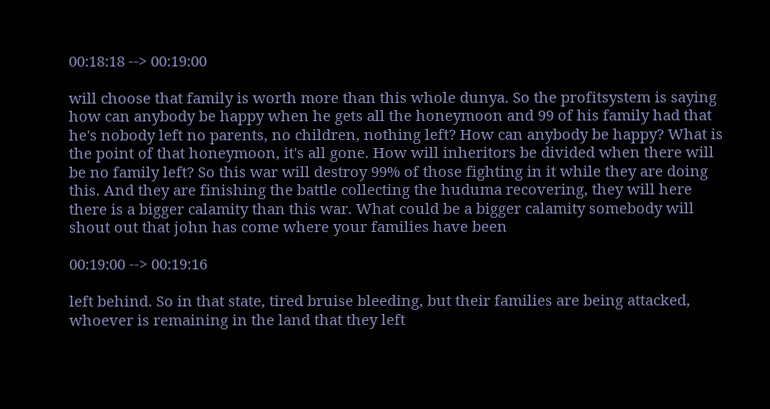00:18:18 --> 00:19:00

will choose that family is worth more than this whole dunya. So the profitsystem is saying how can anybody be happy when he gets all the honeymoon and 99 of his family had that he's nobody left no parents, no children, nothing left? How can anybody be happy? What is the point of that honeymoon, it's all gone. How will inheritors be divided when there will be no family left? So this war will destroy 99% of those fighting in it while they are doing this. And they are finishing the battle collecting the huduma recovering, they will here there is a bigger calamity than this war. What could be a bigger calamity somebody will shout out that john has come where your families have been

00:19:00 --> 00:19:16

left behind. So in that state, tired bruise bleeding, but their families are being attacked, whoever is remaining in the land that they left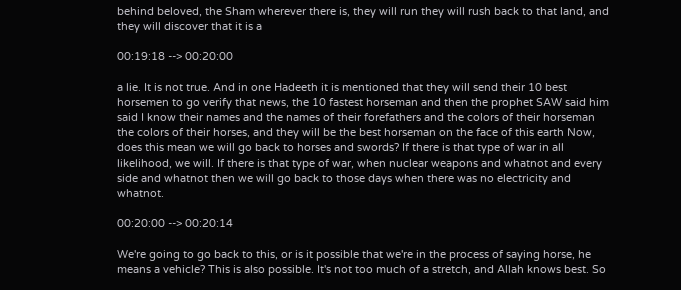behind beloved, the Sham wherever there is, they will run they will rush back to that land, and they will discover that it is a

00:19:18 --> 00:20:00

a lie. It is not true. And in one Hadeeth it is mentioned that they will send their 10 best horsemen to go verify that news, the 10 fastest horseman and then the prophet SAW said him said I know their names and the names of their forefathers and the colors of their horseman the colors of their horses, and they will be the best horseman on the face of this earth Now, does this mean we will go back to horses and swords? If there is that type of war in all likelihood, we will. If there is that type of war, when nuclear weapons and whatnot and every side and whatnot then we will go back to those days when there was no electricity and whatnot.

00:20:00 --> 00:20:14

We're going to go back to this, or is it possible that we're in the process of saying horse, he means a vehicle? This is also possible. It's not too much of a stretch, and Allah knows best. So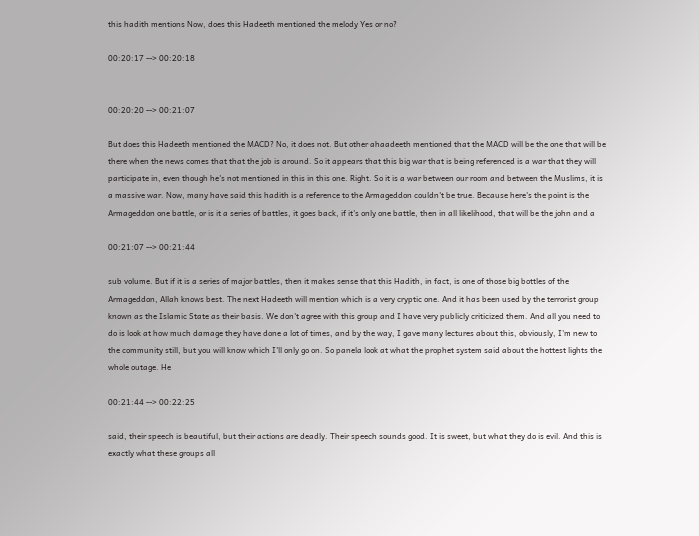this hadith mentions Now, does this Hadeeth mentioned the melody Yes or no?

00:20:17 --> 00:20:18


00:20:20 --> 00:21:07

But does this Hadeeth mentioned the MACD? No, it does not. But other ahaadeeth mentioned that the MACD will be the one that will be there when the news comes that that the job is around. So it appears that this big war that is being referenced is a war that they will participate in, even though he's not mentioned in this in this one. Right. So it is a war between our room and between the Muslims, it is a massive war. Now, many have said this hadith is a reference to the Armageddon couldn't be true. Because here's the point is the Armageddon one battle, or is it a series of battles, it goes back, if it's only one battle, then in all likelihood, that will be the john and a

00:21:07 --> 00:21:44

sub volume. But if it is a series of major battles, then it makes sense that this Hadith, in fact, is one of those big bottles of the Armageddon, Allah knows best. The next Hadeeth will mention which is a very cryptic one. And it has been used by the terrorist group known as the Islamic State as their basis. We don't agree with this group and I have very publicly criticized them. And all you need to do is look at how much damage they have done a lot of times, and by the way, I gave many lectures about this, obviously, I'm new to the community still, but you will know which I'll only go on. So panela look at what the prophet system said about the hottest lights the whole outage. He

00:21:44 --> 00:22:25

said, their speech is beautiful, but their actions are deadly. Their speech sounds good. It is sweet, but what they do is evil. And this is exactly what these groups all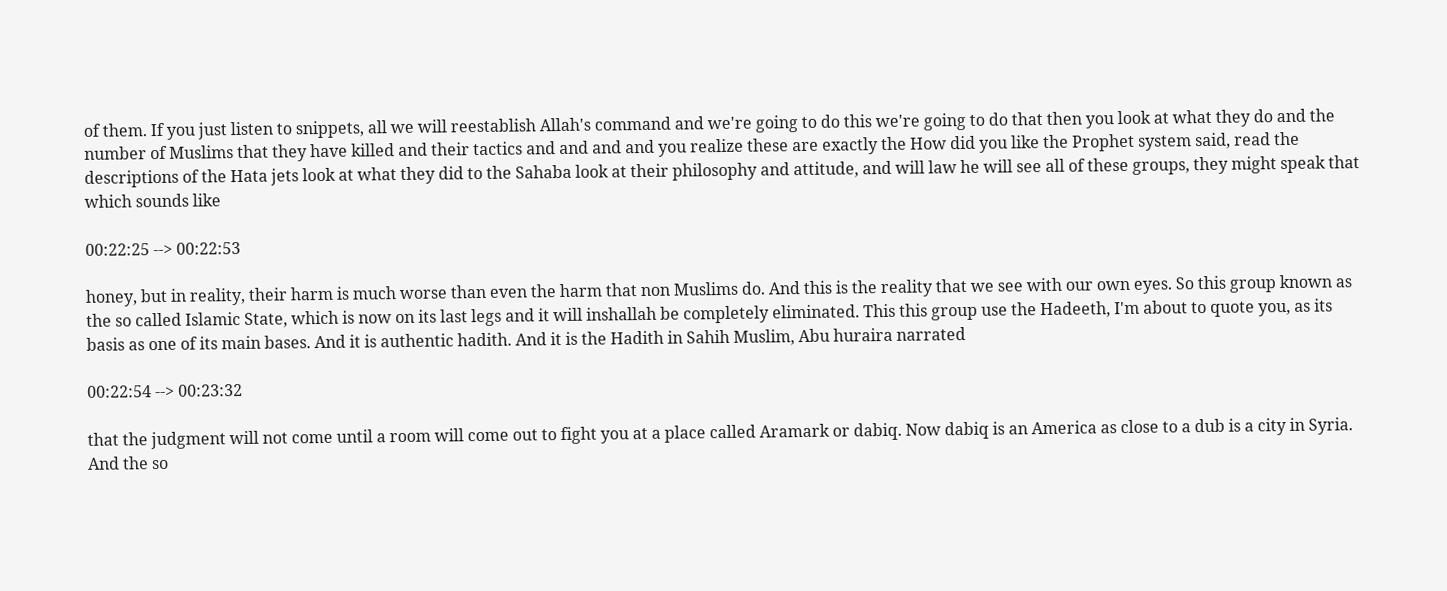of them. If you just listen to snippets, all we will reestablish Allah's command and we're going to do this we're going to do that then you look at what they do and the number of Muslims that they have killed and their tactics and and and and you realize these are exactly the How did you like the Prophet system said, read the descriptions of the Hata jets look at what they did to the Sahaba look at their philosophy and attitude, and will law he will see all of these groups, they might speak that which sounds like

00:22:25 --> 00:22:53

honey, but in reality, their harm is much worse than even the harm that non Muslims do. And this is the reality that we see with our own eyes. So this group known as the so called Islamic State, which is now on its last legs and it will inshallah be completely eliminated. This this group use the Hadeeth, I'm about to quote you, as its basis as one of its main bases. And it is authentic hadith. And it is the Hadith in Sahih Muslim, Abu huraira narrated

00:22:54 --> 00:23:32

that the judgment will not come until a room will come out to fight you at a place called Aramark or dabiq. Now dabiq is an America as close to a dub is a city in Syria. And the so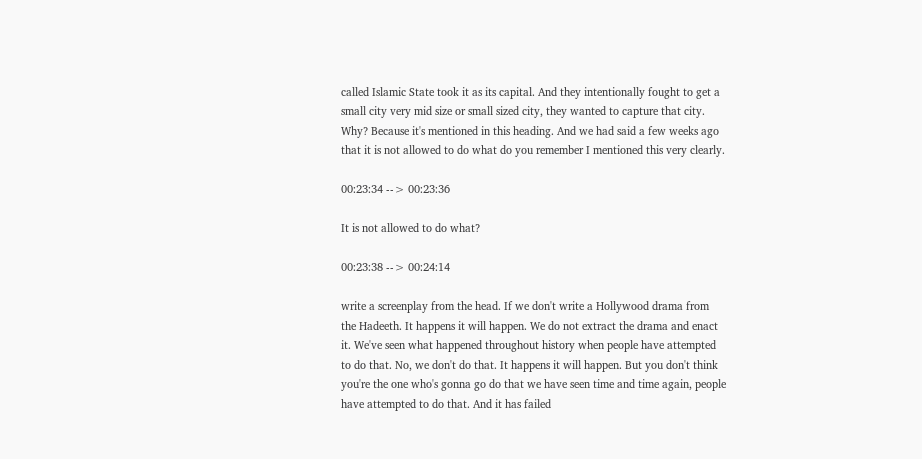called Islamic State took it as its capital. And they intentionally fought to get a small city very mid size or small sized city, they wanted to capture that city. Why? Because it's mentioned in this heading. And we had said a few weeks ago that it is not allowed to do what do you remember I mentioned this very clearly.

00:23:34 --> 00:23:36

It is not allowed to do what?

00:23:38 --> 00:24:14

write a screenplay from the head. If we don't write a Hollywood drama from the Hadeeth. It happens it will happen. We do not extract the drama and enact it. We've seen what happened throughout history when people have attempted to do that. No, we don't do that. It happens it will happen. But you don't think you're the one who's gonna go do that we have seen time and time again, people have attempted to do that. And it has failed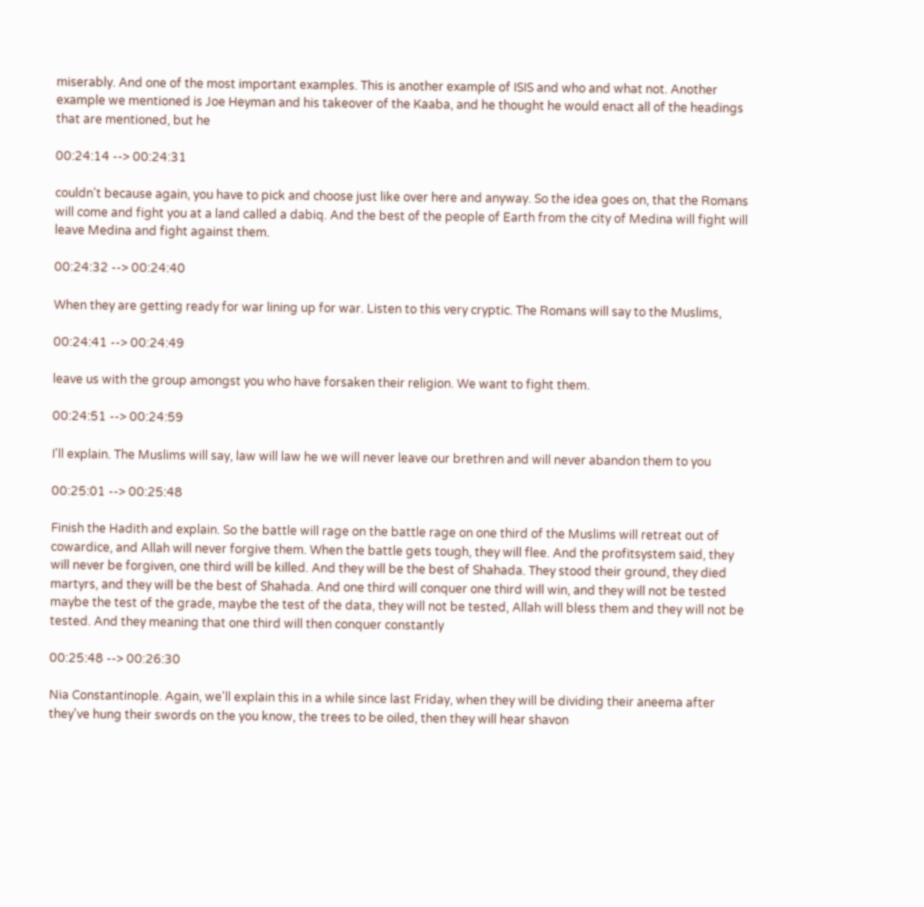miserably. And one of the most important examples. This is another example of ISIS and who and what not. Another example we mentioned is Joe Heyman and his takeover of the Kaaba, and he thought he would enact all of the headings that are mentioned, but he

00:24:14 --> 00:24:31

couldn't because again, you have to pick and choose just like over here and anyway. So the idea goes on, that the Romans will come and fight you at a land called a dabiq. And the best of the people of Earth from the city of Medina will fight will leave Medina and fight against them.

00:24:32 --> 00:24:40

When they are getting ready for war lining up for war. Listen to this very cryptic. The Romans will say to the Muslims,

00:24:41 --> 00:24:49

leave us with the group amongst you who have forsaken their religion. We want to fight them.

00:24:51 --> 00:24:59

I'll explain. The Muslims will say, law will law he we will never leave our brethren and will never abandon them to you

00:25:01 --> 00:25:48

Finish the Hadith and explain. So the battle will rage on the battle rage on one third of the Muslims will retreat out of cowardice, and Allah will never forgive them. When the battle gets tough, they will flee. And the profitsystem said, they will never be forgiven, one third will be killed. And they will be the best of Shahada. They stood their ground, they died martyrs, and they will be the best of Shahada. And one third will conquer one third will win, and they will not be tested maybe the test of the grade, maybe the test of the data, they will not be tested, Allah will bless them and they will not be tested. And they meaning that one third will then conquer constantly

00:25:48 --> 00:26:30

Nia Constantinople. Again, we'll explain this in a while since last Friday, when they will be dividing their aneema after they've hung their swords on the you know, the trees to be oiled, then they will hear shavon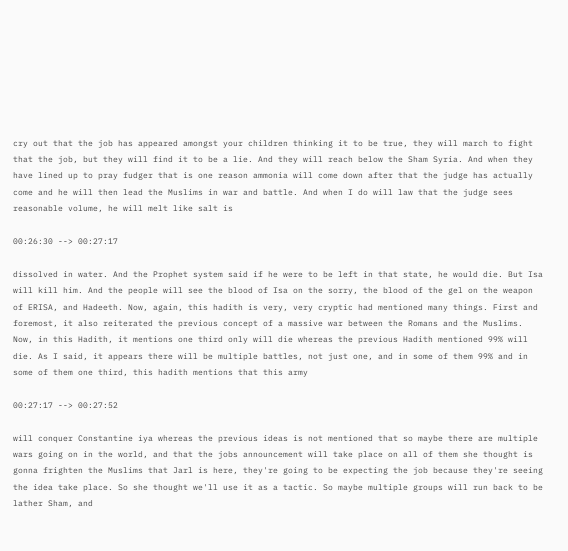cry out that the job has appeared amongst your children thinking it to be true, they will march to fight that the job, but they will find it to be a lie. And they will reach below the Sham Syria. And when they have lined up to pray fudger that is one reason ammonia will come down after that the judge has actually come and he will then lead the Muslims in war and battle. And when I do will law that the judge sees reasonable volume, he will melt like salt is

00:26:30 --> 00:27:17

dissolved in water. And the Prophet system said if he were to be left in that state, he would die. But Isa will kill him. And the people will see the blood of Isa on the sorry, the blood of the gel on the weapon of ERISA, and Hadeeth. Now, again, this hadith is very, very cryptic had mentioned many things. First and foremost, it also reiterated the previous concept of a massive war between the Romans and the Muslims. Now, in this Hadith, it mentions one third only will die whereas the previous Hadith mentioned 99% will die. As I said, it appears there will be multiple battles, not just one, and in some of them 99% and in some of them one third, this hadith mentions that this army

00:27:17 --> 00:27:52

will conquer Constantine iya whereas the previous ideas is not mentioned that so maybe there are multiple wars going on in the world, and that the jobs announcement will take place on all of them she thought is gonna frighten the Muslims that Jarl is here, they're going to be expecting the job because they're seeing the idea take place. So she thought we'll use it as a tactic. So maybe multiple groups will run back to be lather Sham, and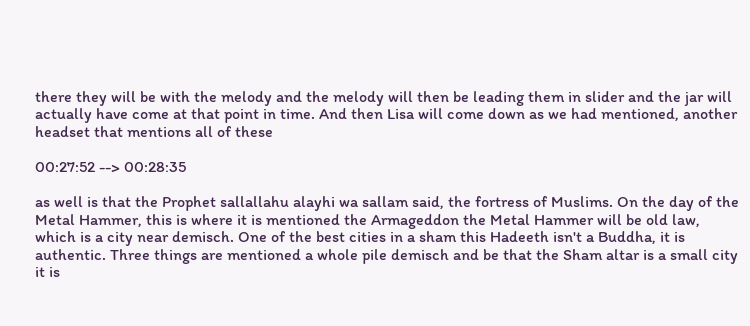there they will be with the melody and the melody will then be leading them in slider and the jar will actually have come at that point in time. And then Lisa will come down as we had mentioned, another headset that mentions all of these

00:27:52 --> 00:28:35

as well is that the Prophet sallallahu alayhi wa sallam said, the fortress of Muslims. On the day of the Metal Hammer, this is where it is mentioned the Armageddon the Metal Hammer will be old law, which is a city near demisch. One of the best cities in a sham this Hadeeth isn't a Buddha, it is authentic. Three things are mentioned a whole pile demisch and be that the Sham altar is a small city it is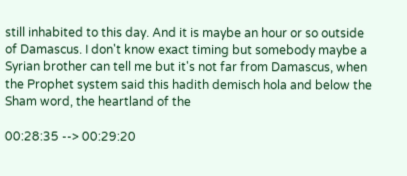still inhabited to this day. And it is maybe an hour or so outside of Damascus. I don't know exact timing but somebody maybe a Syrian brother can tell me but it's not far from Damascus, when the Prophet system said this hadith demisch hola and below the Sham word, the heartland of the

00:28:35 --> 00:29:20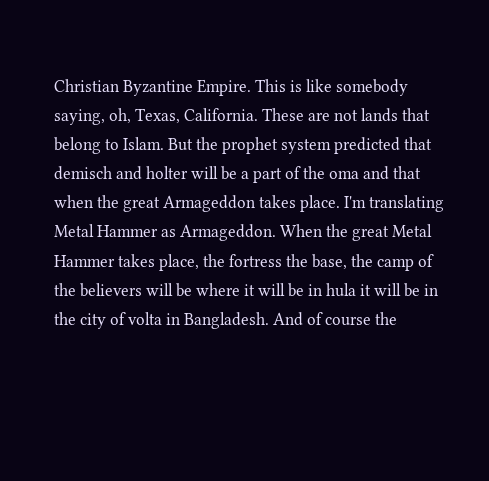Christian Byzantine Empire. This is like somebody saying, oh, Texas, California. These are not lands that belong to Islam. But the prophet system predicted that demisch and holter will be a part of the oma and that when the great Armageddon takes place. I'm translating Metal Hammer as Armageddon. When the great Metal Hammer takes place, the fortress the base, the camp of the believers will be where it will be in hula it will be in the city of volta in Bangladesh. And of course the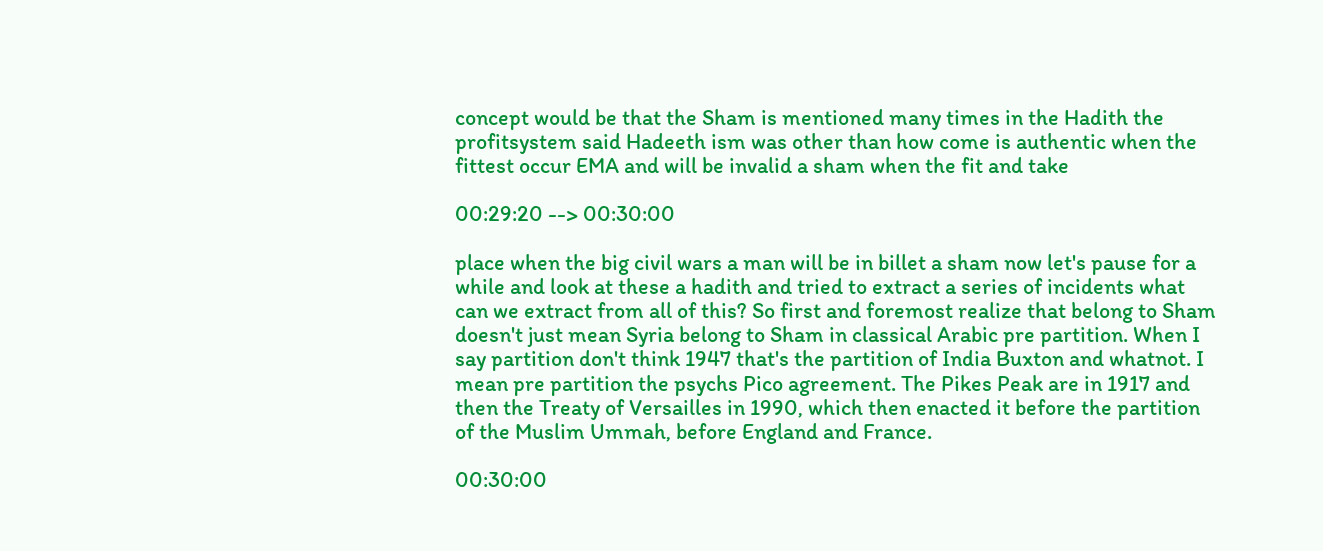concept would be that the Sham is mentioned many times in the Hadith the profitsystem said Hadeeth ism was other than how come is authentic when the fittest occur EMA and will be invalid a sham when the fit and take

00:29:20 --> 00:30:00

place when the big civil wars a man will be in billet a sham now let's pause for a while and look at these a hadith and tried to extract a series of incidents what can we extract from all of this? So first and foremost realize that belong to Sham doesn't just mean Syria belong to Sham in classical Arabic pre partition. When I say partition don't think 1947 that's the partition of India Buxton and whatnot. I mean pre partition the psychs Pico agreement. The Pikes Peak are in 1917 and then the Treaty of Versailles in 1990, which then enacted it before the partition of the Muslim Ummah, before England and France.

00:30:00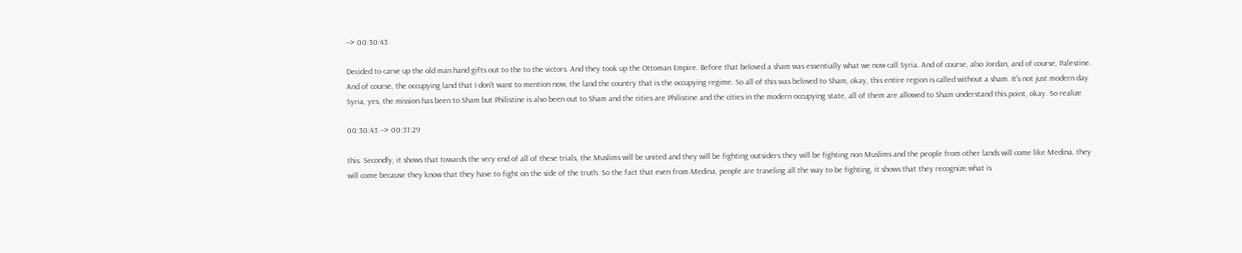--> 00:30:43

Decided to carve up the old man hand gifts out to the to the victors. And they took up the Ottoman Empire. Before that beloved a sham was essentially what we now call Syria. And of course, also Jordan, and of course, Palestine. And of course, the occupying land that I don't want to mention now, the land the country that is the occupying regime. So all of this was beloved to Sham, okay, this entire region is called without a sham. It's not just modern day Syria, yes, the mission has been to Sham but Philistine is also been out to Sham and the cities are Philistine and the cities in the modern occupying state, all of them are allowed to Sham understand this point, okay. So realize

00:30:43 --> 00:31:29

this. Secondly, it shows that towards the very end of all of these trials, the Muslims will be united and they will be fighting outsiders they will be fighting non Muslims and the people from other lands will come like Medina, they will come because they know that they have to fight on the side of the truth. So the fact that even from Medina, people are traveling all the way to be fighting, it shows that they recognize what is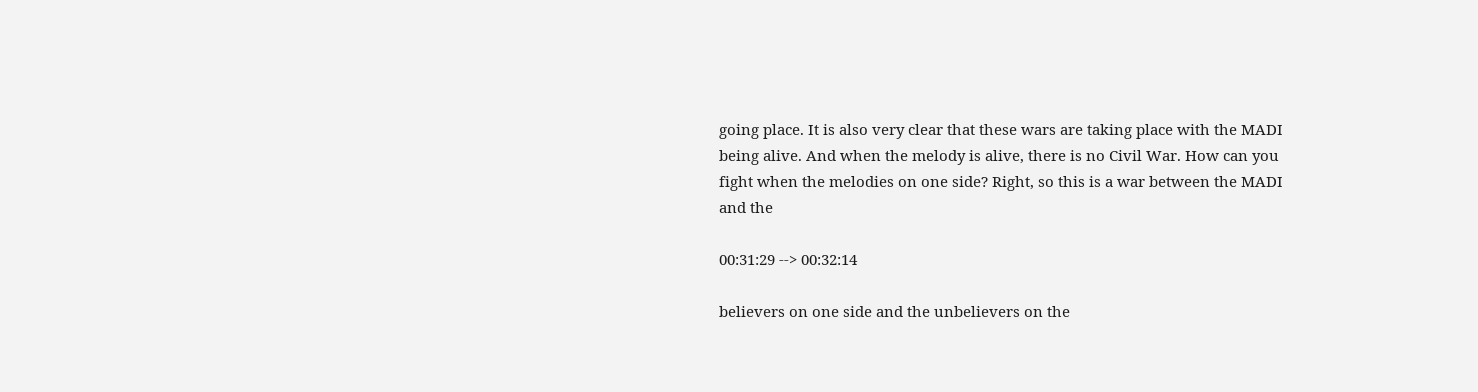going place. It is also very clear that these wars are taking place with the MADI being alive. And when the melody is alive, there is no Civil War. How can you fight when the melodies on one side? Right, so this is a war between the MADI and the

00:31:29 --> 00:32:14

believers on one side and the unbelievers on the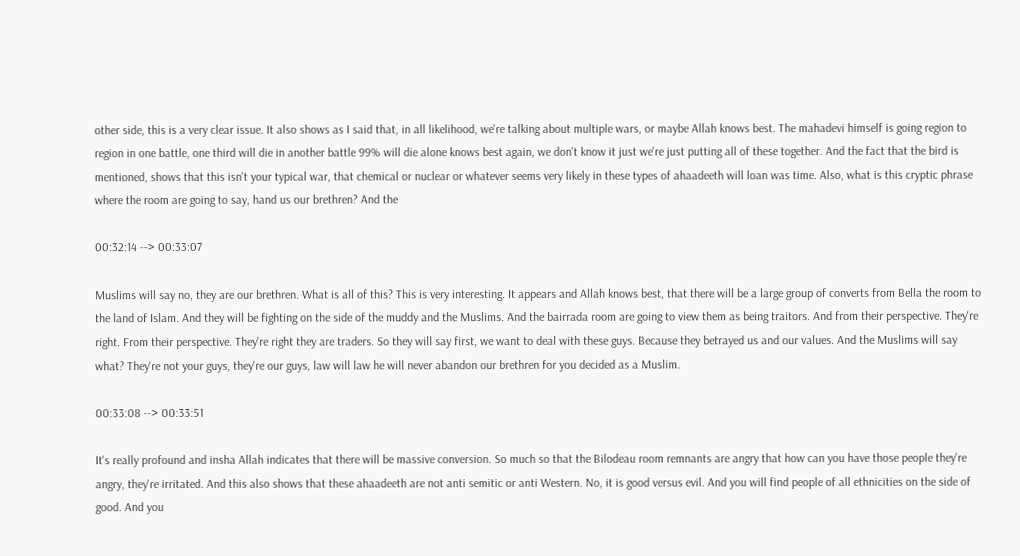other side, this is a very clear issue. It also shows as I said that, in all likelihood, we're talking about multiple wars, or maybe Allah knows best. The mahadevi himself is going region to region in one battle, one third will die in another battle 99% will die alone knows best again, we don't know it just we're just putting all of these together. And the fact that the bird is mentioned, shows that this isn't your typical war, that chemical or nuclear or whatever seems very likely in these types of ahaadeeth will loan was time. Also, what is this cryptic phrase where the room are going to say, hand us our brethren? And the

00:32:14 --> 00:33:07

Muslims will say no, they are our brethren. What is all of this? This is very interesting. It appears and Allah knows best, that there will be a large group of converts from Bella the room to the land of Islam. And they will be fighting on the side of the muddy and the Muslims. And the bairrada room are going to view them as being traitors. And from their perspective. They're right. From their perspective. They're right they are traders. So they will say first, we want to deal with these guys. Because they betrayed us and our values. And the Muslims will say what? They're not your guys, they're our guys, law will law he will never abandon our brethren for you decided as a Muslim.

00:33:08 --> 00:33:51

It's really profound and insha Allah indicates that there will be massive conversion. So much so that the Bilodeau room remnants are angry that how can you have those people they're angry, they're irritated. And this also shows that these ahaadeeth are not anti semitic or anti Western. No, it is good versus evil. And you will find people of all ethnicities on the side of good. And you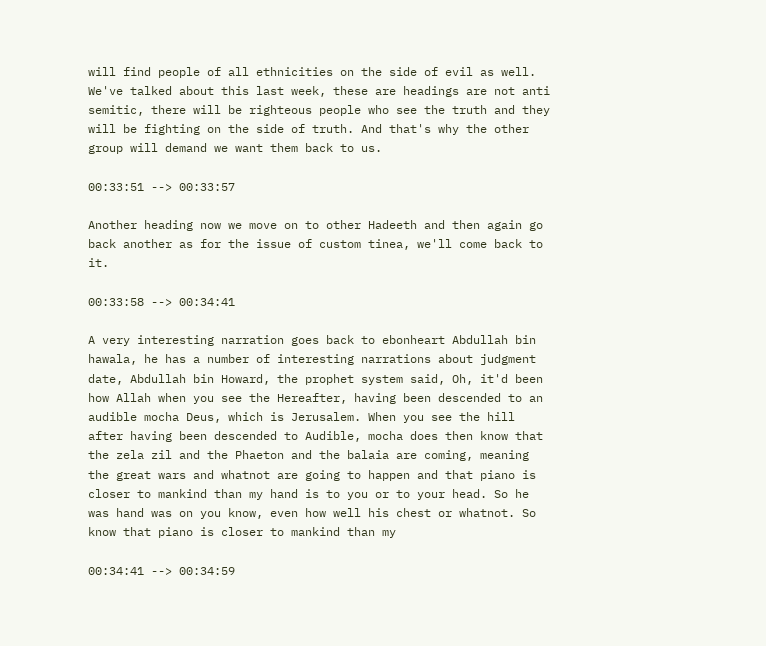will find people of all ethnicities on the side of evil as well. We've talked about this last week, these are headings are not anti semitic, there will be righteous people who see the truth and they will be fighting on the side of truth. And that's why the other group will demand we want them back to us.

00:33:51 --> 00:33:57

Another heading now we move on to other Hadeeth and then again go back another as for the issue of custom tinea, we'll come back to it.

00:33:58 --> 00:34:41

A very interesting narration goes back to ebonheart Abdullah bin hawala, he has a number of interesting narrations about judgment date, Abdullah bin Howard, the prophet system said, Oh, it'd been how Allah when you see the Hereafter, having been descended to an audible mocha Deus, which is Jerusalem. When you see the hill after having been descended to Audible, mocha does then know that the zela zil and the Phaeton and the balaia are coming, meaning the great wars and whatnot are going to happen and that piano is closer to mankind than my hand is to you or to your head. So he was hand was on you know, even how well his chest or whatnot. So know that piano is closer to mankind than my

00:34:41 --> 00:34:59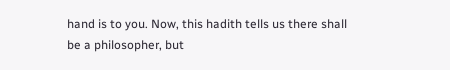hand is to you. Now, this hadith tells us there shall be a philosopher, but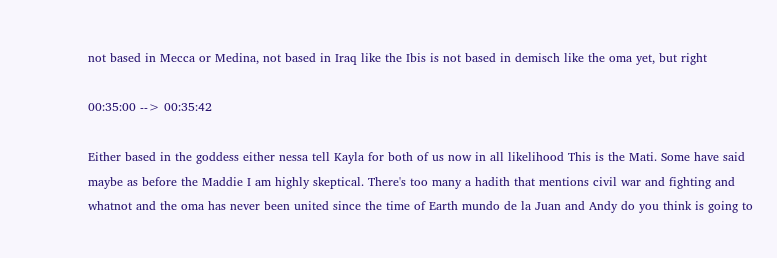not based in Mecca or Medina, not based in Iraq like the Ibis is not based in demisch like the oma yet, but right

00:35:00 --> 00:35:42

Either based in the goddess either nessa tell Kayla for both of us now in all likelihood This is the Mati. Some have said maybe as before the Maddie I am highly skeptical. There's too many a hadith that mentions civil war and fighting and whatnot and the oma has never been united since the time of Earth mundo de la Juan and Andy do you think is going to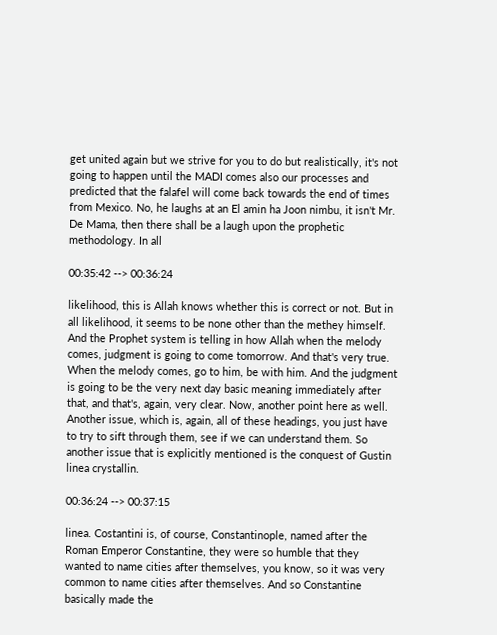get united again but we strive for you to do but realistically, it's not going to happen until the MADI comes also our processes and predicted that the falafel will come back towards the end of times from Mexico. No, he laughs at an El amin ha Joon nimbu, it isn't Mr. De Mama, then there shall be a laugh upon the prophetic methodology. In all

00:35:42 --> 00:36:24

likelihood, this is Allah knows whether this is correct or not. But in all likelihood, it seems to be none other than the methey himself. And the Prophet system is telling in how Allah when the melody comes, judgment is going to come tomorrow. And that's very true. When the melody comes, go to him, be with him. And the judgment is going to be the very next day basic meaning immediately after that, and that's, again, very clear. Now, another point here as well. Another issue, which is, again, all of these headings, you just have to try to sift through them, see if we can understand them. So another issue that is explicitly mentioned is the conquest of Gustin linea crystallin.

00:36:24 --> 00:37:15

linea. Costantini is, of course, Constantinople, named after the Roman Emperor Constantine, they were so humble that they wanted to name cities after themselves, you know, so it was very common to name cities after themselves. And so Constantine basically made the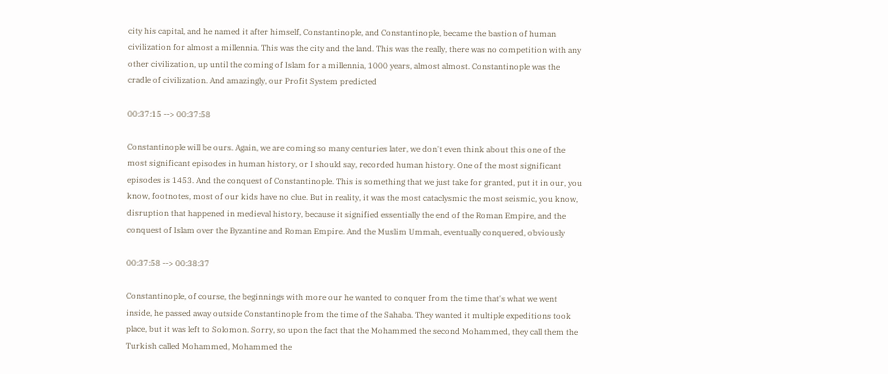city his capital, and he named it after himself, Constantinople, and Constantinople, became the bastion of human civilization for almost a millennia. This was the city and the land. This was the really, there was no competition with any other civilization, up until the coming of Islam for a millennia, 1000 years, almost almost. Constantinople was the cradle of civilization. And amazingly, our Profit System predicted

00:37:15 --> 00:37:58

Constantinople will be ours. Again, we are coming so many centuries later, we don't even think about this one of the most significant episodes in human history, or I should say, recorded human history. One of the most significant episodes is 1453. And the conquest of Constantinople. This is something that we just take for granted, put it in our, you know, footnotes, most of our kids have no clue. But in reality, it was the most cataclysmic the most seismic, you know, disruption that happened in medieval history, because it signified essentially the end of the Roman Empire, and the conquest of Islam over the Byzantine and Roman Empire. And the Muslim Ummah, eventually conquered, obviously

00:37:58 --> 00:38:37

Constantinople, of course, the beginnings with more our he wanted to conquer from the time that's what we went inside, he passed away outside Constantinople from the time of the Sahaba. They wanted it multiple expeditions took place, but it was left to Solomon. Sorry, so upon the fact that the Mohammed the second Mohammed, they call them the Turkish called Mohammed, Mohammed the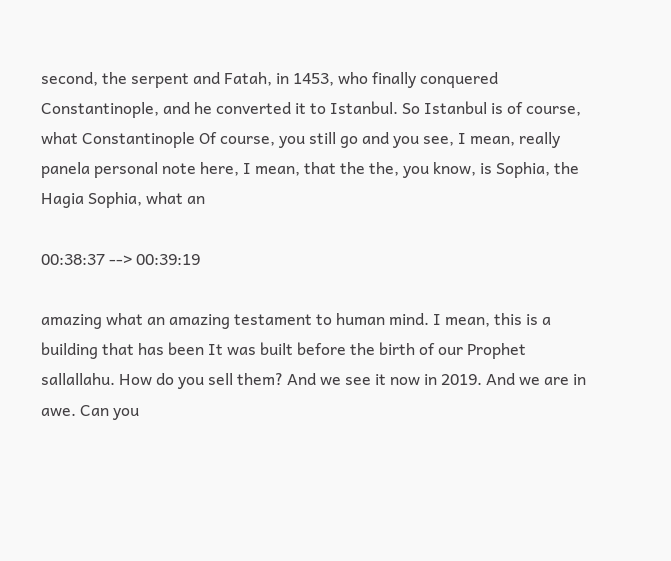second, the serpent and Fatah, in 1453, who finally conquered Constantinople, and he converted it to Istanbul. So Istanbul is of course, what Constantinople Of course, you still go and you see, I mean, really panela personal note here, I mean, that the the, you know, is Sophia, the Hagia Sophia, what an

00:38:37 --> 00:39:19

amazing what an amazing testament to human mind. I mean, this is a building that has been It was built before the birth of our Prophet sallallahu. How do you sell them? And we see it now in 2019. And we are in awe. Can you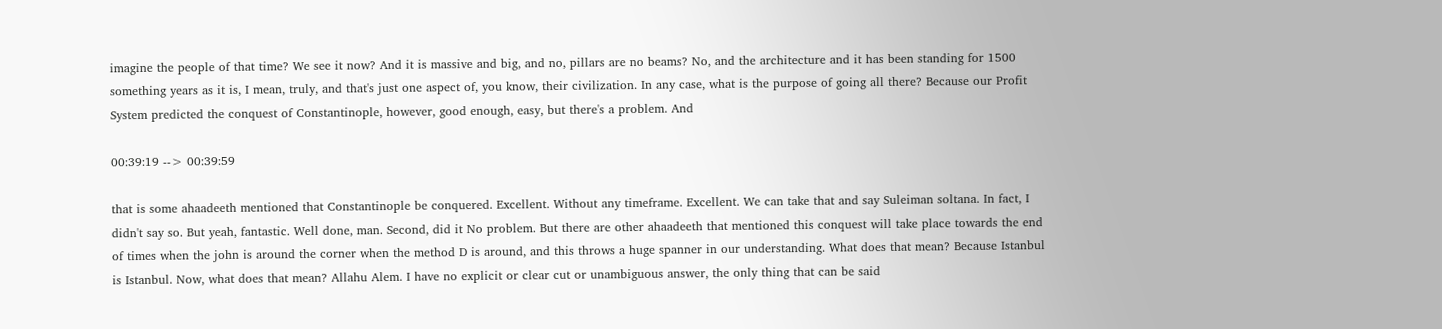imagine the people of that time? We see it now? And it is massive and big, and no, pillars are no beams? No, and the architecture and it has been standing for 1500 something years as it is, I mean, truly, and that's just one aspect of, you know, their civilization. In any case, what is the purpose of going all there? Because our Profit System predicted the conquest of Constantinople, however, good enough, easy, but there's a problem. And

00:39:19 --> 00:39:59

that is some ahaadeeth mentioned that Constantinople be conquered. Excellent. Without any timeframe. Excellent. We can take that and say Suleiman soltana. In fact, I didn't say so. But yeah, fantastic. Well done, man. Second, did it No problem. But there are other ahaadeeth that mentioned this conquest will take place towards the end of times when the john is around the corner when the method D is around, and this throws a huge spanner in our understanding. What does that mean? Because Istanbul is Istanbul. Now, what does that mean? Allahu Alem. I have no explicit or clear cut or unambiguous answer, the only thing that can be said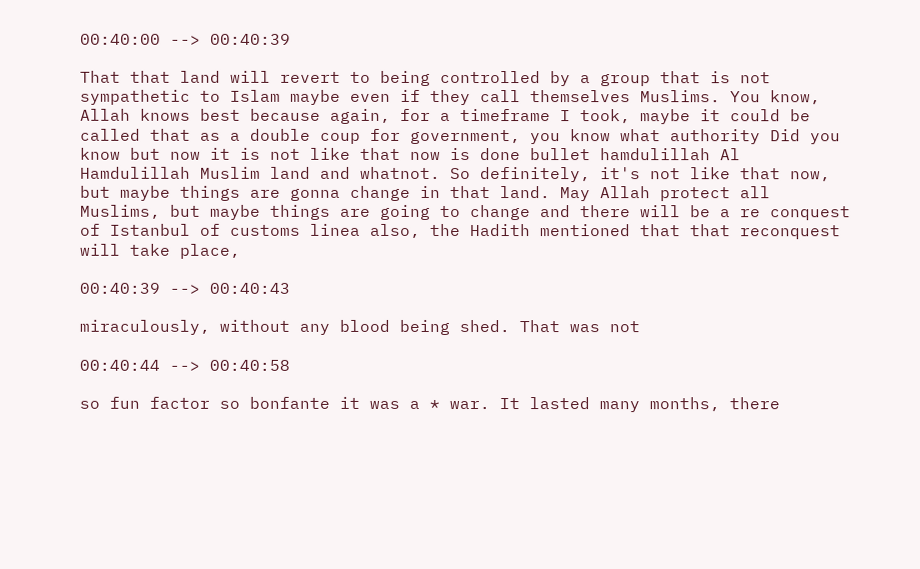00:40:00 --> 00:40:39

That that land will revert to being controlled by a group that is not sympathetic to Islam maybe even if they call themselves Muslims. You know, Allah knows best because again, for a timeframe I took, maybe it could be called that as a double coup for government, you know what authority Did you know but now it is not like that now is done bullet hamdulillah Al Hamdulillah Muslim land and whatnot. So definitely, it's not like that now, but maybe things are gonna change in that land. May Allah protect all Muslims, but maybe things are going to change and there will be a re conquest of Istanbul of customs linea also, the Hadith mentioned that that reconquest will take place,

00:40:39 --> 00:40:43

miraculously, without any blood being shed. That was not

00:40:44 --> 00:40:58

so fun factor so bonfante it was a * war. It lasted many months, there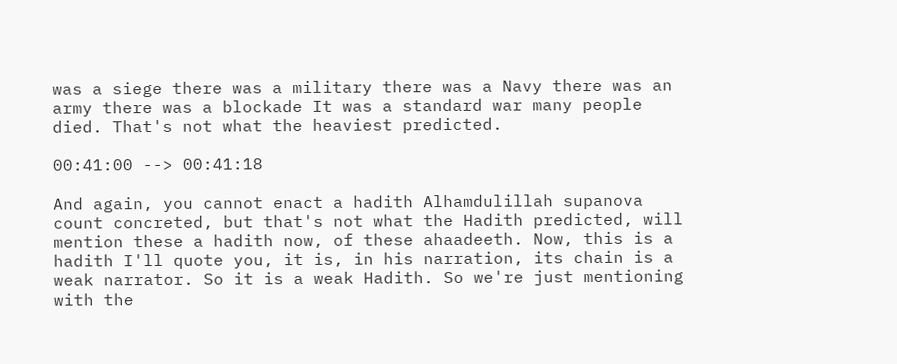was a siege there was a military there was a Navy there was an army there was a blockade It was a standard war many people died. That's not what the heaviest predicted.

00:41:00 --> 00:41:18

And again, you cannot enact a hadith Alhamdulillah supanova count concreted, but that's not what the Hadith predicted, will mention these a hadith now, of these ahaadeeth. Now, this is a hadith I'll quote you, it is, in his narration, its chain is a weak narrator. So it is a weak Hadith. So we're just mentioning with the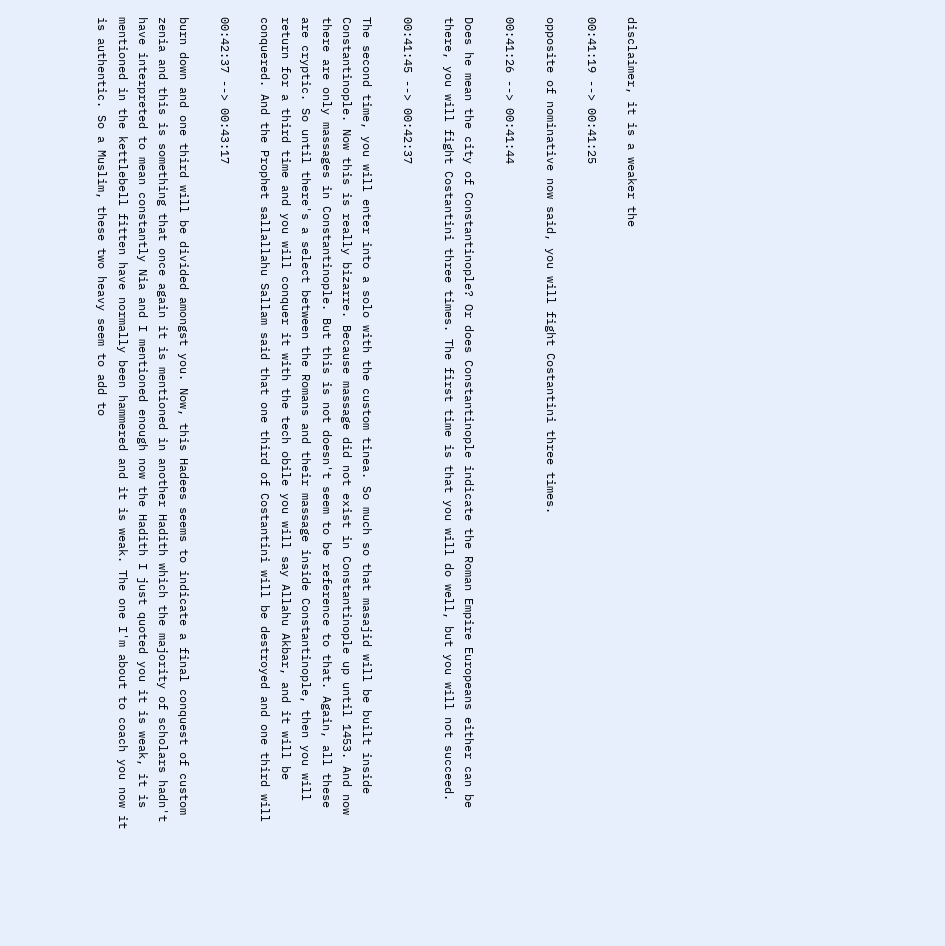disclaimer, it is a weaker the

00:41:19 --> 00:41:25

opposite of nominative now said, you will fight Costantini three times.

00:41:26 --> 00:41:44

Does he mean the city of Constantinople? Or does Constantinople indicate the Roman Empire Europeans either can be there, you will fight Costantini three times. The first time is that you will do well, but you will not succeed.

00:41:45 --> 00:42:37

The second time, you will enter into a solo with the custom tinea. So much so that masajid will be built inside Constantinople. Now this is really bizarre. Because massage did not exist in Constantinople up until 1453. And now there are only massages in Constantinople. But this is not doesn't seem to be reference to that. Again, all these are cryptic. So until there's a select between the Romans and their massage inside Constantinople, then you will return for a third time and you will conquer it with the tech obile you will say Allahu Akbar, and it will be conquered. And the Prophet sallallahu Sallam said that one third of Costantini will be destroyed and one third will

00:42:37 --> 00:43:17

burn down and one third will be divided amongst you. Now, this Hadees seems to indicate a final conquest of custom zenia and this is something that once again it is mentioned in another Hadith which the majority of scholars hadn't have interpreted to mean constantly Nia and I mentioned enough now the Hadith I just quoted you it is weak, it is mentioned in the kettlebell fitten have normally been hammered and it is weak. The one I'm about to coach you now it is authentic. So a Muslim, these two heavy seem to add to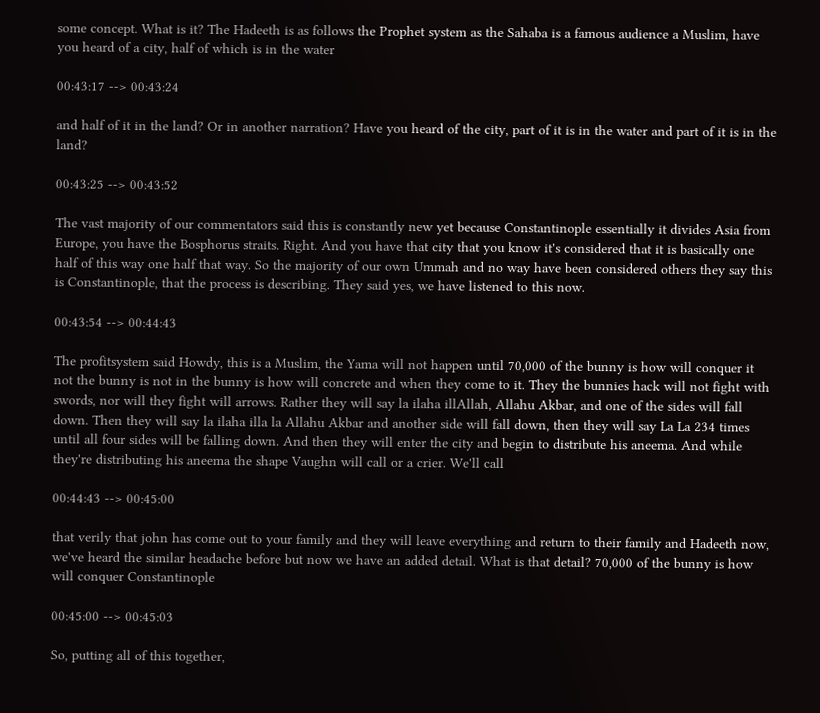some concept. What is it? The Hadeeth is as follows the Prophet system as the Sahaba is a famous audience a Muslim, have you heard of a city, half of which is in the water

00:43:17 --> 00:43:24

and half of it in the land? Or in another narration? Have you heard of the city, part of it is in the water and part of it is in the land?

00:43:25 --> 00:43:52

The vast majority of our commentators said this is constantly new yet because Constantinople essentially it divides Asia from Europe, you have the Bosphorus straits. Right. And you have that city that you know it's considered that it is basically one half of this way one half that way. So the majority of our own Ummah and no way have been considered others they say this is Constantinople, that the process is describing. They said yes, we have listened to this now.

00:43:54 --> 00:44:43

The profitsystem said Howdy, this is a Muslim, the Yama will not happen until 70,000 of the bunny is how will conquer it not the bunny is not in the bunny is how will concrete and when they come to it. They the bunnies hack will not fight with swords, nor will they fight will arrows. Rather they will say la ilaha illAllah, Allahu Akbar, and one of the sides will fall down. Then they will say la ilaha illa la Allahu Akbar and another side will fall down, then they will say La La 234 times until all four sides will be falling down. And then they will enter the city and begin to distribute his aneema. And while they're distributing his aneema the shape Vaughn will call or a crier. We'll call

00:44:43 --> 00:45:00

that verily that john has come out to your family and they will leave everything and return to their family and Hadeeth now, we've heard the similar headache before but now we have an added detail. What is that detail? 70,000 of the bunny is how will conquer Constantinople

00:45:00 --> 00:45:03

So, putting all of this together,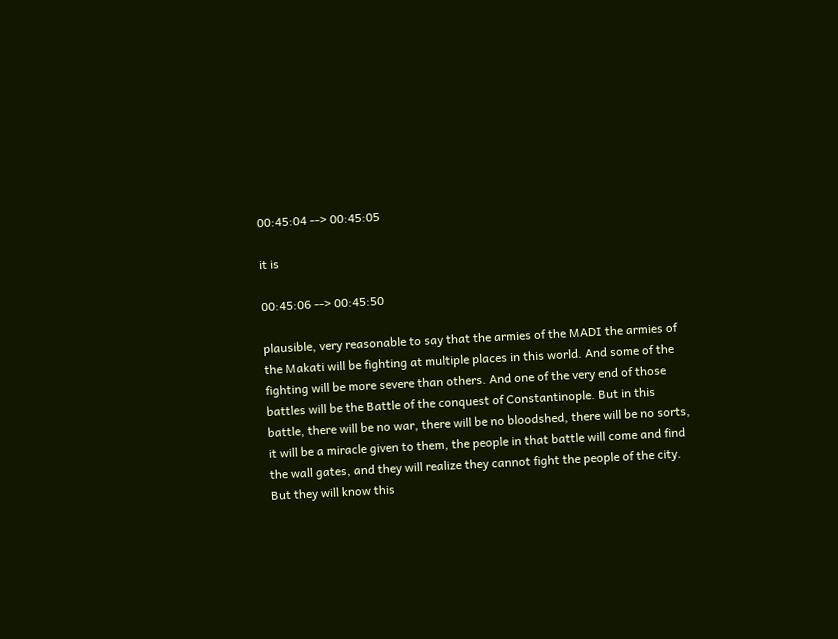00:45:04 --> 00:45:05

it is

00:45:06 --> 00:45:50

plausible, very reasonable to say that the armies of the MADI the armies of the Makati will be fighting at multiple places in this world. And some of the fighting will be more severe than others. And one of the very end of those battles will be the Battle of the conquest of Constantinople. But in this battle, there will be no war, there will be no bloodshed, there will be no sorts, it will be a miracle given to them, the people in that battle will come and find the wall gates, and they will realize they cannot fight the people of the city. But they will know this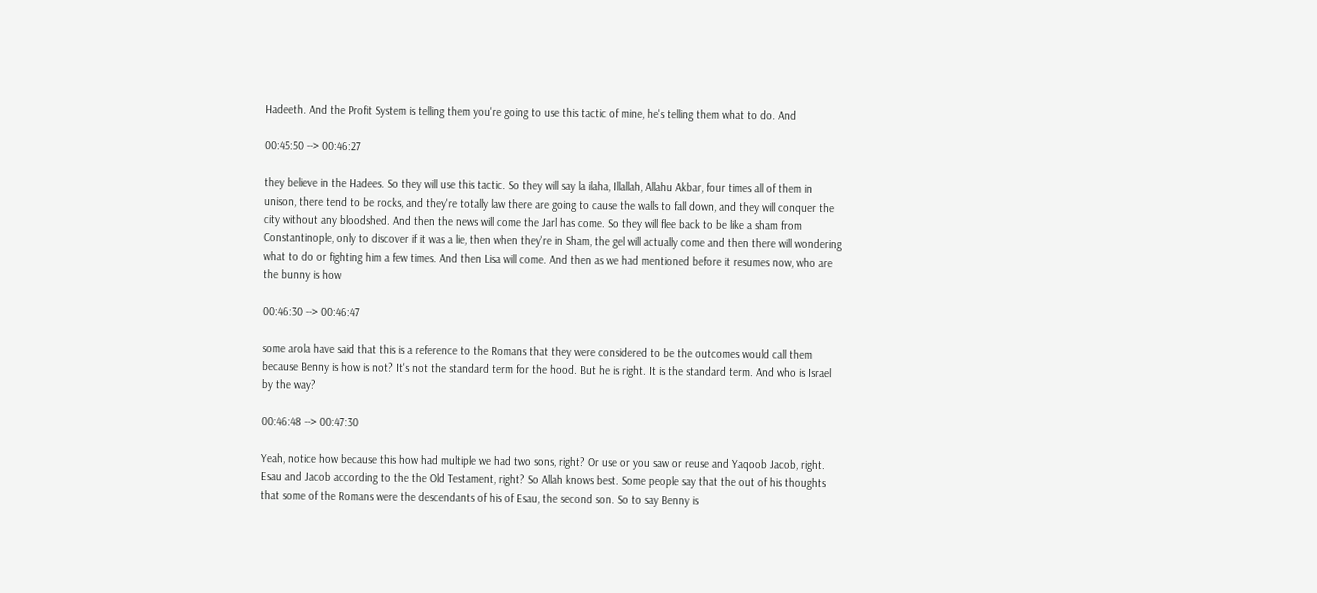Hadeeth. And the Profit System is telling them you're going to use this tactic of mine, he's telling them what to do. And

00:45:50 --> 00:46:27

they believe in the Hadees. So they will use this tactic. So they will say la ilaha, Illallah, Allahu Akbar, four times all of them in unison, there tend to be rocks, and they're totally law there are going to cause the walls to fall down, and they will conquer the city without any bloodshed. And then the news will come the Jarl has come. So they will flee back to be like a sham from Constantinople, only to discover if it was a lie, then when they're in Sham, the gel will actually come and then there will wondering what to do or fighting him a few times. And then Lisa will come. And then as we had mentioned before it resumes now, who are the bunny is how

00:46:30 --> 00:46:47

some arola have said that this is a reference to the Romans that they were considered to be the outcomes would call them because Benny is how is not? It's not the standard term for the hood. But he is right. It is the standard term. And who is Israel by the way?

00:46:48 --> 00:47:30

Yeah, notice how because this how had multiple we had two sons, right? Or use or you saw or reuse and Yaqoob Jacob, right. Esau and Jacob according to the the Old Testament, right? So Allah knows best. Some people say that the out of his thoughts that some of the Romans were the descendants of his of Esau, the second son. So to say Benny is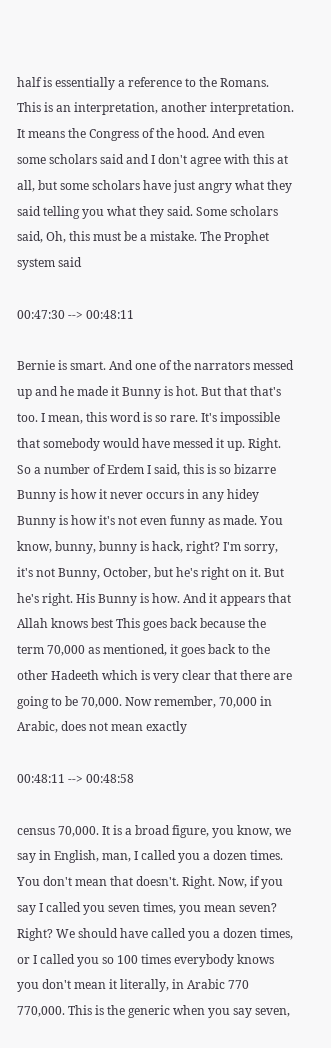half is essentially a reference to the Romans. This is an interpretation, another interpretation. It means the Congress of the hood. And even some scholars said and I don't agree with this at all, but some scholars have just angry what they said telling you what they said. Some scholars said, Oh, this must be a mistake. The Prophet system said

00:47:30 --> 00:48:11

Bernie is smart. And one of the narrators messed up and he made it Bunny is hot. But that that's too. I mean, this word is so rare. It's impossible that somebody would have messed it up. Right. So a number of Erdem I said, this is so bizarre Bunny is how it never occurs in any hidey Bunny is how it's not even funny as made. You know, bunny, bunny is hack, right? I'm sorry, it's not Bunny, October, but he's right on it. But he's right. His Bunny is how. And it appears that Allah knows best This goes back because the term 70,000 as mentioned, it goes back to the other Hadeeth which is very clear that there are going to be 70,000. Now remember, 70,000 in Arabic, does not mean exactly

00:48:11 --> 00:48:58

census 70,000. It is a broad figure, you know, we say in English, man, I called you a dozen times. You don't mean that doesn't. Right. Now, if you say I called you seven times, you mean seven? Right? We should have called you a dozen times, or I called you so 100 times everybody knows you don't mean it literally, in Arabic 770 770,000. This is the generic when you say seven,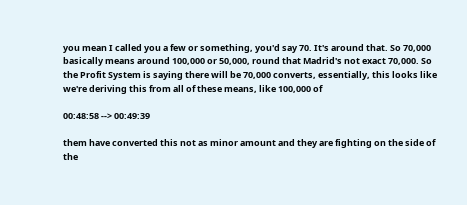you mean I called you a few or something, you'd say 70. It's around that. So 70,000 basically means around 100,000 or 50,000, round that Madrid's not exact 70,000. So the Profit System is saying there will be 70,000 converts, essentially, this looks like we're deriving this from all of these means, like 100,000 of

00:48:58 --> 00:49:39

them have converted this not as minor amount and they are fighting on the side of the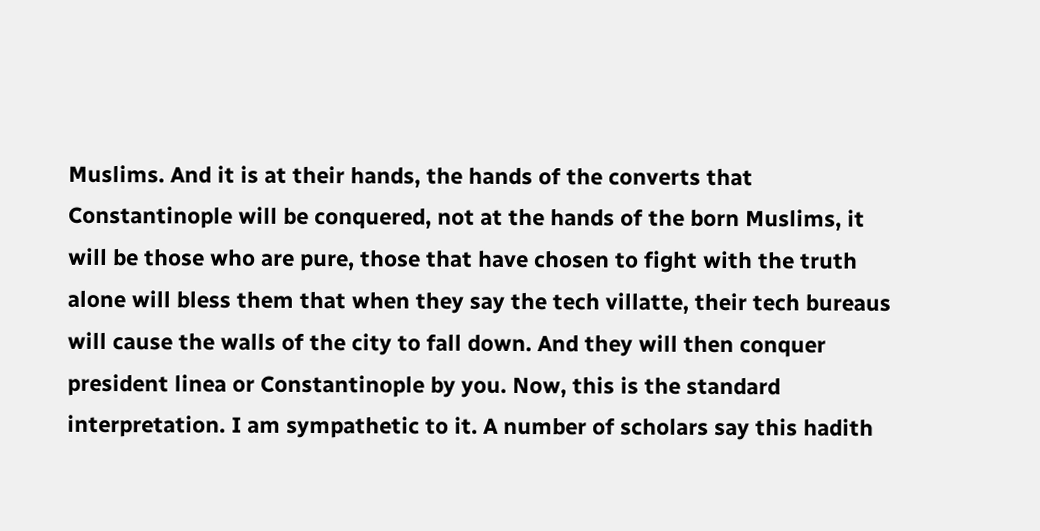Muslims. And it is at their hands, the hands of the converts that Constantinople will be conquered, not at the hands of the born Muslims, it will be those who are pure, those that have chosen to fight with the truth alone will bless them that when they say the tech villatte, their tech bureaus will cause the walls of the city to fall down. And they will then conquer president linea or Constantinople by you. Now, this is the standard interpretation. I am sympathetic to it. A number of scholars say this hadith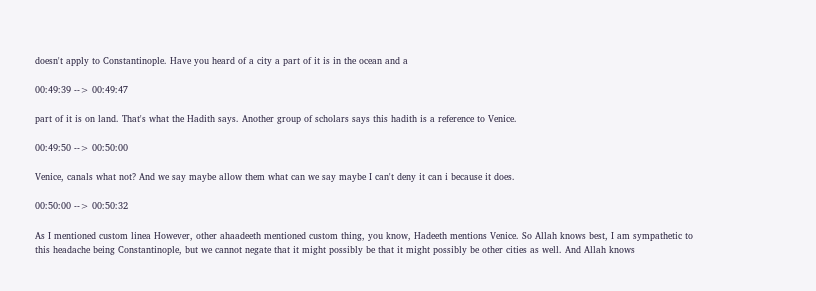doesn't apply to Constantinople. Have you heard of a city a part of it is in the ocean and a

00:49:39 --> 00:49:47

part of it is on land. That's what the Hadith says. Another group of scholars says this hadith is a reference to Venice.

00:49:50 --> 00:50:00

Venice, canals what not? And we say maybe allow them what can we say maybe I can't deny it can i because it does.

00:50:00 --> 00:50:32

As I mentioned custom linea However, other ahaadeeth mentioned custom thing, you know, Hadeeth mentions Venice. So Allah knows best, I am sympathetic to this headache being Constantinople, but we cannot negate that it might possibly be that it might possibly be other cities as well. And Allah knows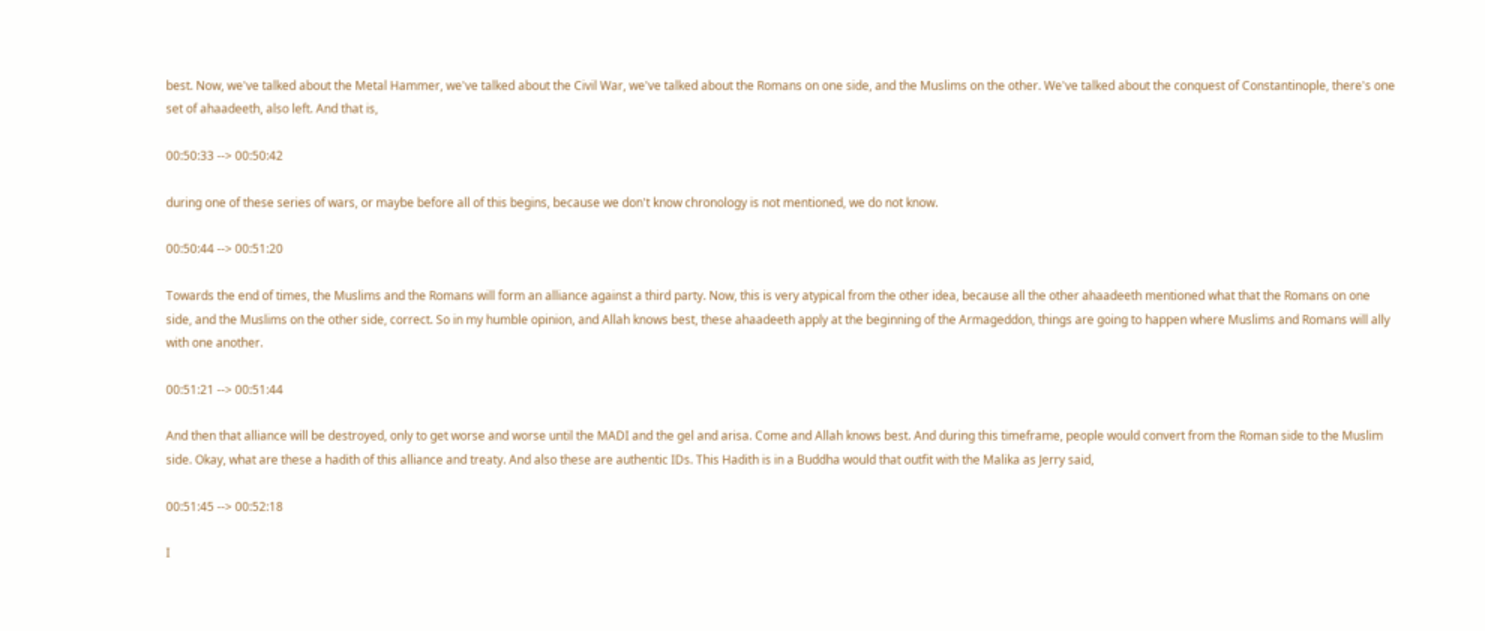best. Now, we've talked about the Metal Hammer, we've talked about the Civil War, we've talked about the Romans on one side, and the Muslims on the other. We've talked about the conquest of Constantinople, there's one set of ahaadeeth, also left. And that is,

00:50:33 --> 00:50:42

during one of these series of wars, or maybe before all of this begins, because we don't know chronology is not mentioned, we do not know.

00:50:44 --> 00:51:20

Towards the end of times, the Muslims and the Romans will form an alliance against a third party. Now, this is very atypical from the other idea, because all the other ahaadeeth mentioned what that the Romans on one side, and the Muslims on the other side, correct. So in my humble opinion, and Allah knows best, these ahaadeeth apply at the beginning of the Armageddon, things are going to happen where Muslims and Romans will ally with one another.

00:51:21 --> 00:51:44

And then that alliance will be destroyed, only to get worse and worse until the MADI and the gel and arisa. Come and Allah knows best. And during this timeframe, people would convert from the Roman side to the Muslim side. Okay, what are these a hadith of this alliance and treaty. And also these are authentic IDs. This Hadith is in a Buddha would that outfit with the Malika as Jerry said,

00:51:45 --> 00:52:18

I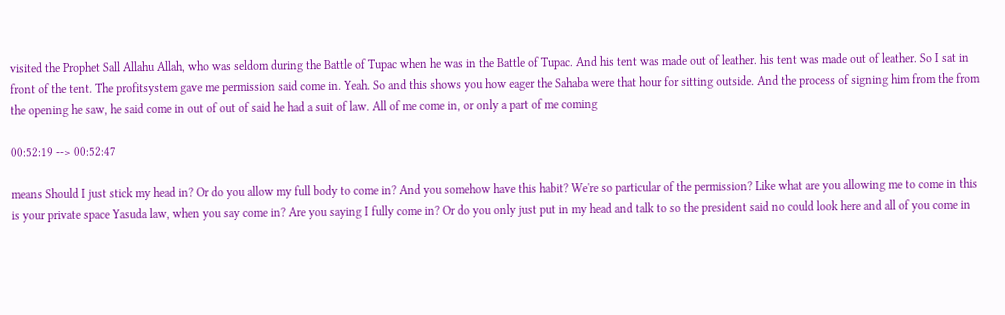visited the Prophet Sall Allahu Allah, who was seldom during the Battle of Tupac when he was in the Battle of Tupac. And his tent was made out of leather. his tent was made out of leather. So I sat in front of the tent. The profitsystem gave me permission said come in. Yeah. So and this shows you how eager the Sahaba were that hour for sitting outside. And the process of signing him from the from the opening he saw, he said come in out of out of said he had a suit of law. All of me come in, or only a part of me coming

00:52:19 --> 00:52:47

means Should I just stick my head in? Or do you allow my full body to come in? And you somehow have this habit? We're so particular of the permission? Like what are you allowing me to come in this is your private space Yasuda law, when you say come in? Are you saying I fully come in? Or do you only just put in my head and talk to so the president said no could look here and all of you come in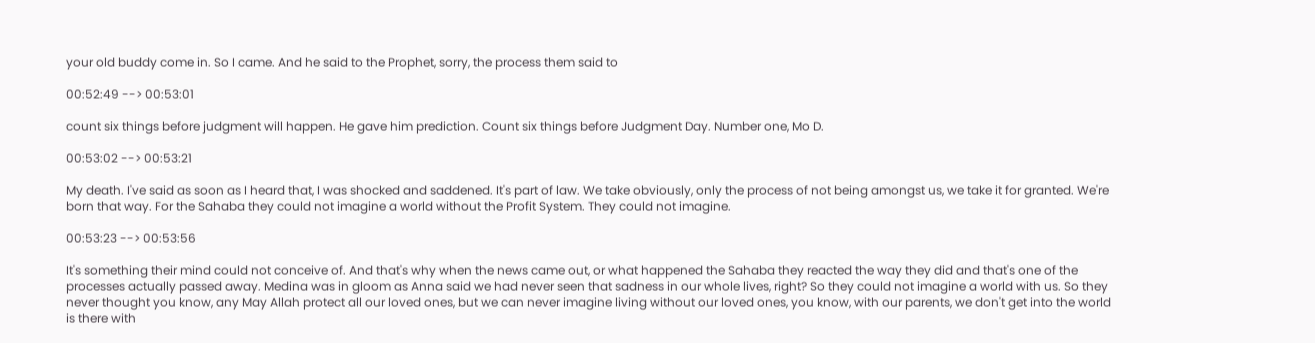your old buddy come in. So I came. And he said to the Prophet, sorry, the process them said to

00:52:49 --> 00:53:01

count six things before judgment will happen. He gave him prediction. Count six things before Judgment Day. Number one, Mo D.

00:53:02 --> 00:53:21

My death. I've said as soon as I heard that, I was shocked and saddened. It's part of law. We take obviously, only the process of not being amongst us, we take it for granted. We're born that way. For the Sahaba they could not imagine a world without the Profit System. They could not imagine.

00:53:23 --> 00:53:56

It's something their mind could not conceive of. And that's why when the news came out, or what happened the Sahaba they reacted the way they did and that's one of the processes actually passed away. Medina was in gloom as Anna said we had never seen that sadness in our whole lives, right? So they could not imagine a world with us. So they never thought you know, any May Allah protect all our loved ones, but we can never imagine living without our loved ones, you know, with our parents, we don't get into the world is there with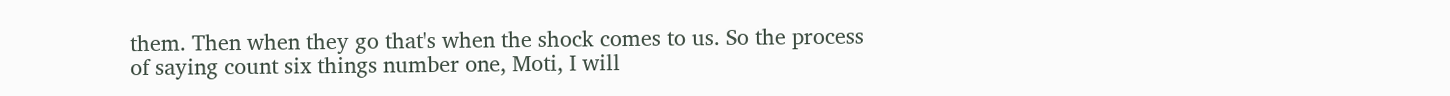them. Then when they go that's when the shock comes to us. So the process of saying count six things number one, Moti, I will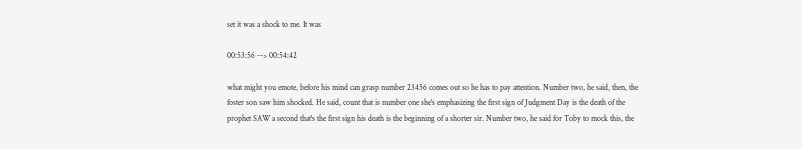set it was a shock to me. It was

00:53:56 --> 00:54:42

what might you emote, before his mind can grasp number 23456 comes out so he has to pay attention. Number two, he said, then, the foster son saw him shocked. He said, count that is number one she's emphasizing the first sign of Judgment Day is the death of the prophet SAW a second that's the first sign his death is the beginning of a shorter sir. Number two, he said for Toby to mock this, the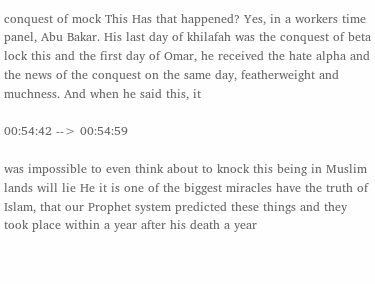conquest of mock This Has that happened? Yes, in a workers time panel, Abu Bakar. His last day of khilafah was the conquest of beta lock this and the first day of Omar, he received the hate alpha and the news of the conquest on the same day, featherweight and muchness. And when he said this, it

00:54:42 --> 00:54:59

was impossible to even think about to knock this being in Muslim lands will lie He it is one of the biggest miracles have the truth of Islam, that our Prophet system predicted these things and they took place within a year after his death a year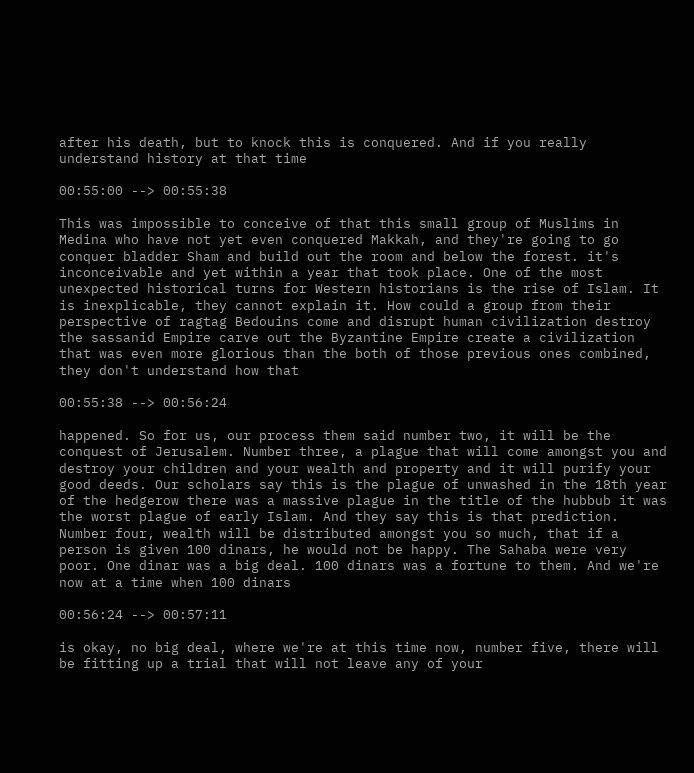after his death, but to knock this is conquered. And if you really understand history at that time

00:55:00 --> 00:55:38

This was impossible to conceive of that this small group of Muslims in Medina who have not yet even conquered Makkah, and they're going to go conquer bladder Sham and build out the room and below the forest. it's inconceivable and yet within a year that took place. One of the most unexpected historical turns for Western historians is the rise of Islam. It is inexplicable, they cannot explain it. How could a group from their perspective of ragtag Bedouins come and disrupt human civilization destroy the sassanid Empire carve out the Byzantine Empire create a civilization that was even more glorious than the both of those previous ones combined, they don't understand how that

00:55:38 --> 00:56:24

happened. So for us, our process them said number two, it will be the conquest of Jerusalem. Number three, a plague that will come amongst you and destroy your children and your wealth and property and it will purify your good deeds. Our scholars say this is the plague of unwashed in the 18th year of the hedgerow there was a massive plague in the title of the hubbub it was the worst plague of early Islam. And they say this is that prediction. Number four, wealth will be distributed amongst you so much, that if a person is given 100 dinars, he would not be happy. The Sahaba were very poor. One dinar was a big deal. 100 dinars was a fortune to them. And we're now at a time when 100 dinars

00:56:24 --> 00:57:11

is okay, no big deal, where we're at this time now, number five, there will be fitting up a trial that will not leave any of your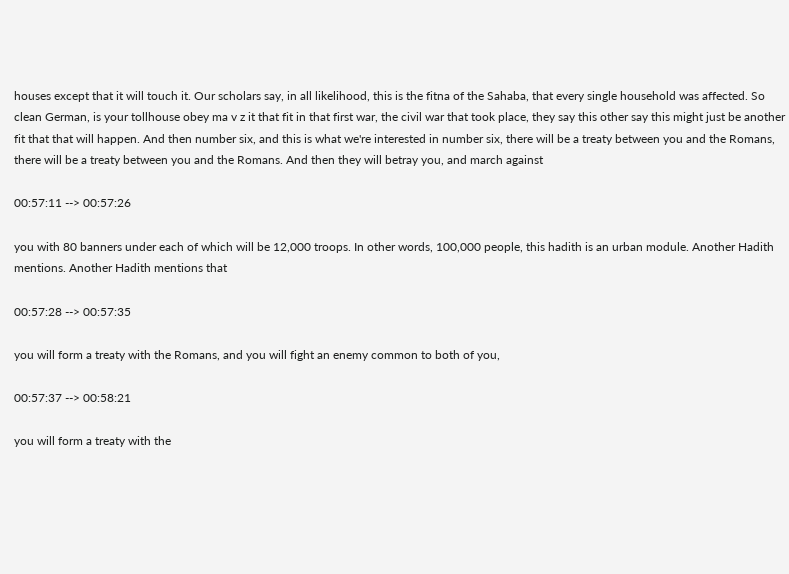houses except that it will touch it. Our scholars say, in all likelihood, this is the fitna of the Sahaba, that every single household was affected. So clean German, is your tollhouse obey ma v z it that fit in that first war, the civil war that took place, they say this other say this might just be another fit that that will happen. And then number six, and this is what we're interested in number six, there will be a treaty between you and the Romans, there will be a treaty between you and the Romans. And then they will betray you, and march against

00:57:11 --> 00:57:26

you with 80 banners under each of which will be 12,000 troops. In other words, 100,000 people, this hadith is an urban module. Another Hadith mentions. Another Hadith mentions that

00:57:28 --> 00:57:35

you will form a treaty with the Romans, and you will fight an enemy common to both of you,

00:57:37 --> 00:58:21

you will form a treaty with the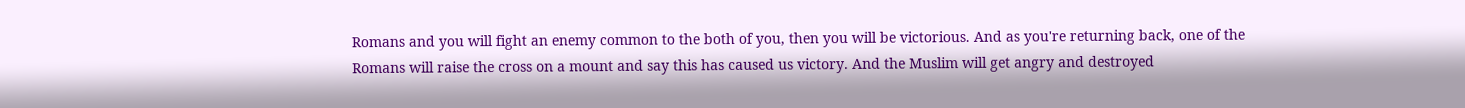Romans and you will fight an enemy common to the both of you, then you will be victorious. And as you're returning back, one of the Romans will raise the cross on a mount and say this has caused us victory. And the Muslim will get angry and destroyed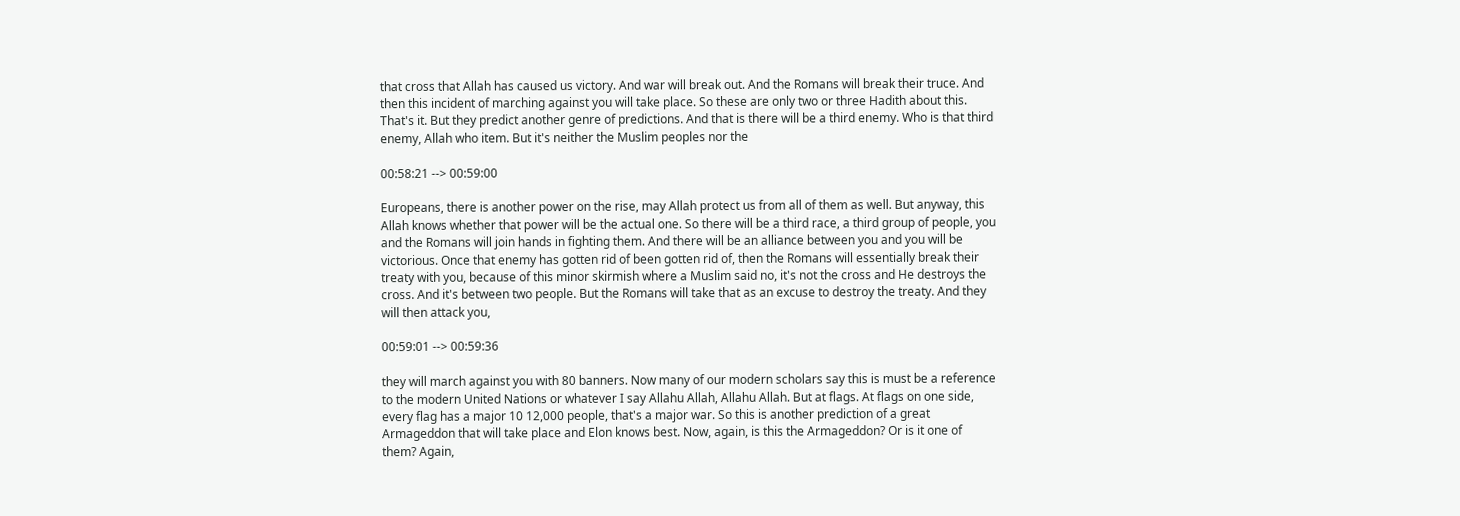that cross that Allah has caused us victory. And war will break out. And the Romans will break their truce. And then this incident of marching against you will take place. So these are only two or three Hadith about this. That's it. But they predict another genre of predictions. And that is there will be a third enemy. Who is that third enemy, Allah who item. But it's neither the Muslim peoples nor the

00:58:21 --> 00:59:00

Europeans, there is another power on the rise, may Allah protect us from all of them as well. But anyway, this Allah knows whether that power will be the actual one. So there will be a third race, a third group of people, you and the Romans will join hands in fighting them. And there will be an alliance between you and you will be victorious. Once that enemy has gotten rid of been gotten rid of, then the Romans will essentially break their treaty with you, because of this minor skirmish where a Muslim said no, it's not the cross and He destroys the cross. And it's between two people. But the Romans will take that as an excuse to destroy the treaty. And they will then attack you,

00:59:01 --> 00:59:36

they will march against you with 80 banners. Now many of our modern scholars say this is must be a reference to the modern United Nations or whatever I say Allahu Allah, Allahu Allah. But at flags. At flags on one side, every flag has a major 10 12,000 people, that's a major war. So this is another prediction of a great Armageddon that will take place and Elon knows best. Now, again, is this the Armageddon? Or is it one of them? Again,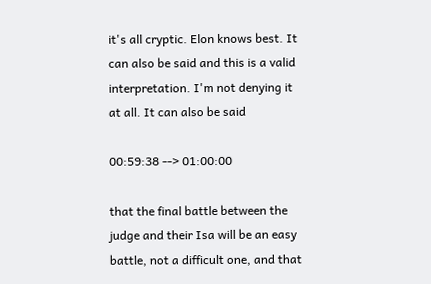it's all cryptic. Elon knows best. It can also be said and this is a valid interpretation. I'm not denying it at all. It can also be said

00:59:38 --> 01:00:00

that the final battle between the judge and their Isa will be an easy battle, not a difficult one, and that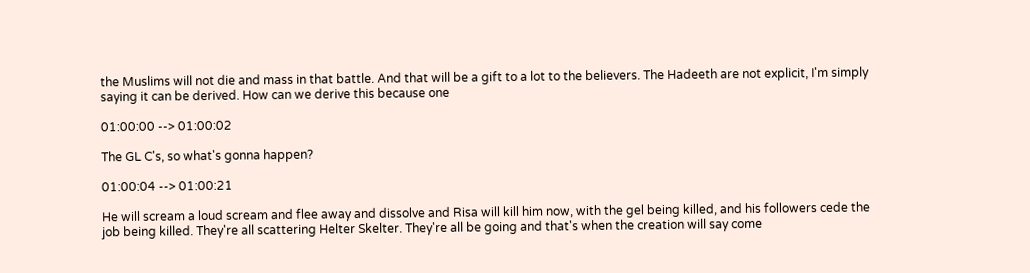the Muslims will not die and mass in that battle. And that will be a gift to a lot to the believers. The Hadeeth are not explicit, I'm simply saying it can be derived. How can we derive this because one

01:00:00 --> 01:00:02

The GL C's, so what's gonna happen?

01:00:04 --> 01:00:21

He will scream a loud scream and flee away and dissolve and Risa will kill him now, with the gel being killed, and his followers cede the job being killed. They're all scattering Helter Skelter. They're all be going and that's when the creation will say come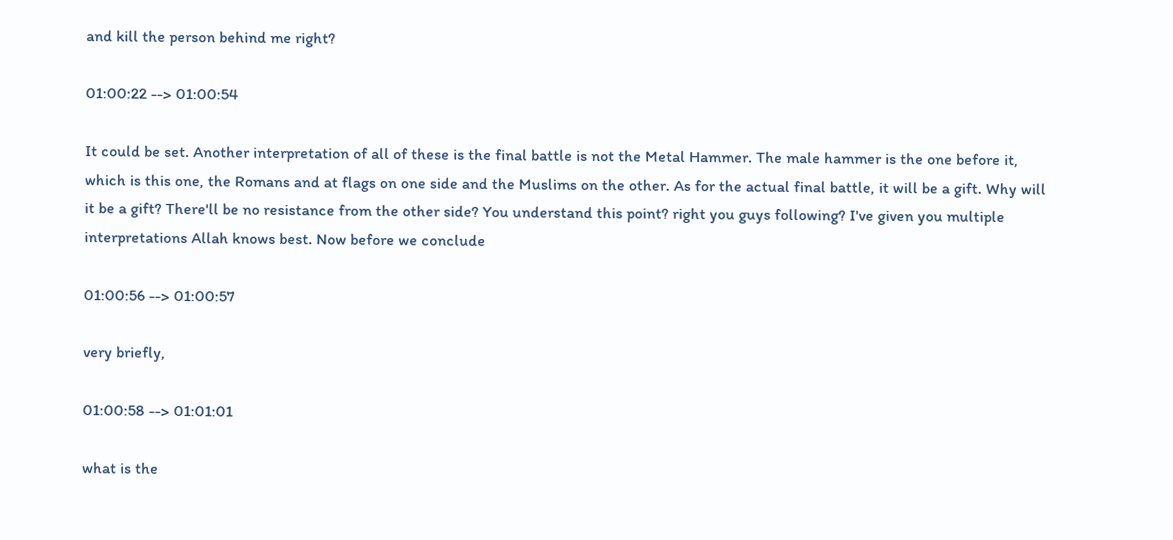and kill the person behind me right?

01:00:22 --> 01:00:54

It could be set. Another interpretation of all of these is the final battle is not the Metal Hammer. The male hammer is the one before it, which is this one, the Romans and at flags on one side and the Muslims on the other. As for the actual final battle, it will be a gift. Why will it be a gift? There'll be no resistance from the other side? You understand this point? right you guys following? I've given you multiple interpretations Allah knows best. Now before we conclude

01:00:56 --> 01:00:57

very briefly,

01:00:58 --> 01:01:01

what is the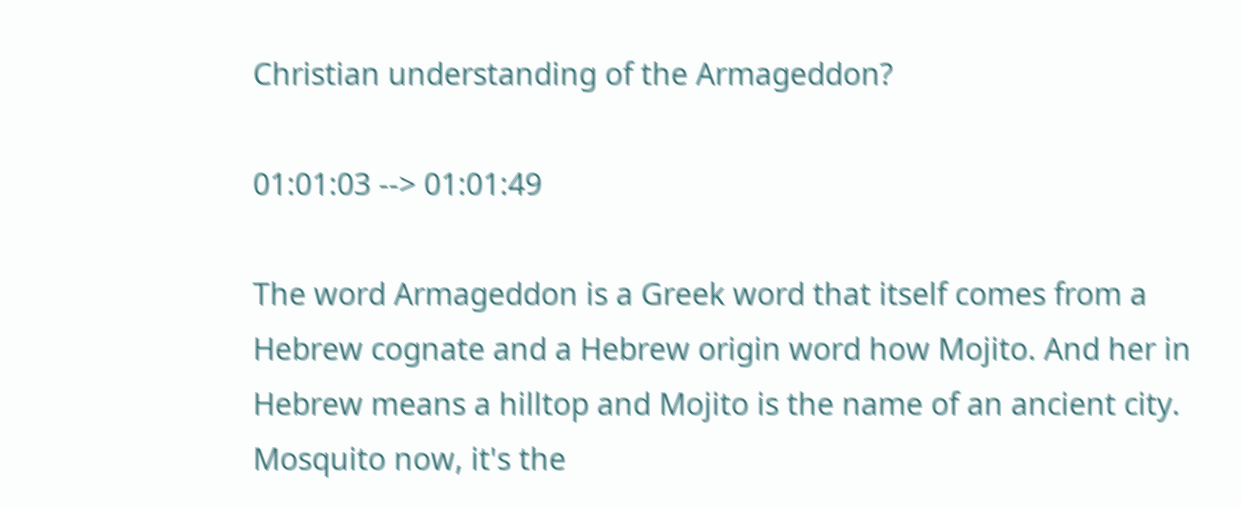Christian understanding of the Armageddon?

01:01:03 --> 01:01:49

The word Armageddon is a Greek word that itself comes from a Hebrew cognate and a Hebrew origin word how Mojito. And her in Hebrew means a hilltop and Mojito is the name of an ancient city. Mosquito now, it's the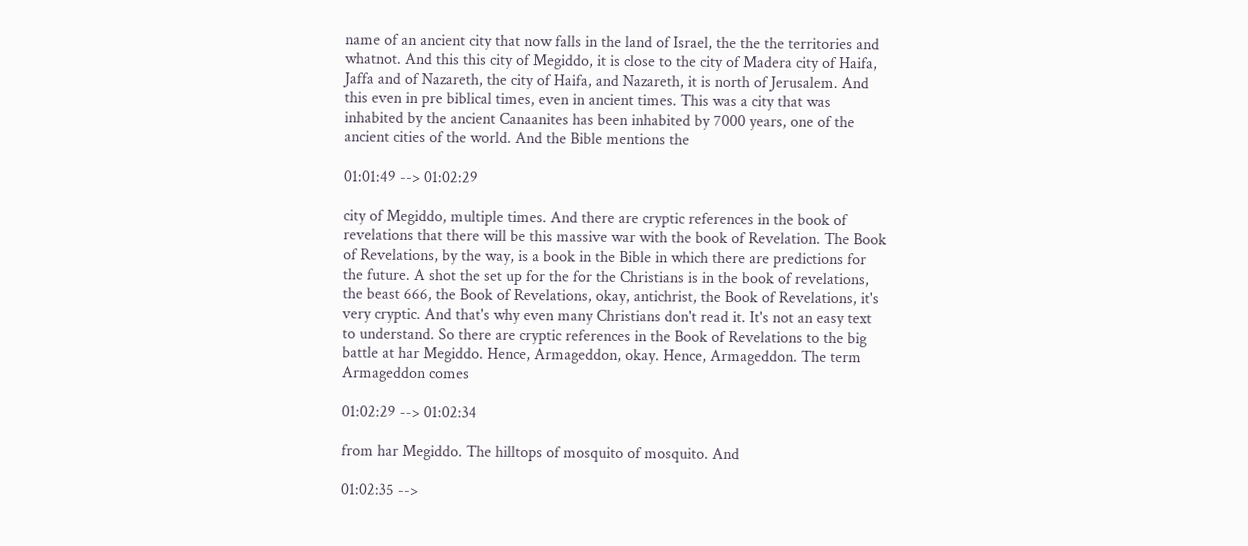name of an ancient city that now falls in the land of Israel, the the the territories and whatnot. And this this city of Megiddo, it is close to the city of Madera city of Haifa, Jaffa and of Nazareth, the city of Haifa, and Nazareth, it is north of Jerusalem. And this even in pre biblical times, even in ancient times. This was a city that was inhabited by the ancient Canaanites has been inhabited by 7000 years, one of the ancient cities of the world. And the Bible mentions the

01:01:49 --> 01:02:29

city of Megiddo, multiple times. And there are cryptic references in the book of revelations that there will be this massive war with the book of Revelation. The Book of Revelations, by the way, is a book in the Bible in which there are predictions for the future. A shot the set up for the for the Christians is in the book of revelations, the beast 666, the Book of Revelations, okay, antichrist, the Book of Revelations, it's very cryptic. And that's why even many Christians don't read it. It's not an easy text to understand. So there are cryptic references in the Book of Revelations to the big battle at har Megiddo. Hence, Armageddon, okay. Hence, Armageddon. The term Armageddon comes

01:02:29 --> 01:02:34

from har Megiddo. The hilltops of mosquito of mosquito. And

01:02:35 -->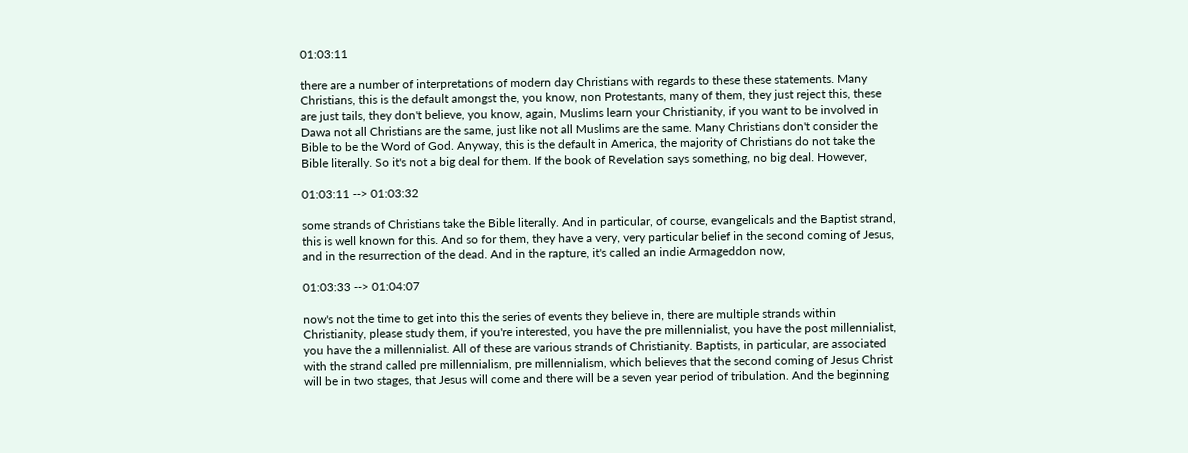01:03:11

there are a number of interpretations of modern day Christians with regards to these these statements. Many Christians, this is the default amongst the, you know, non Protestants, many of them, they just reject this, these are just tails, they don't believe, you know, again, Muslims learn your Christianity, if you want to be involved in Dawa not all Christians are the same, just like not all Muslims are the same. Many Christians don't consider the Bible to be the Word of God. Anyway, this is the default in America, the majority of Christians do not take the Bible literally. So it's not a big deal for them. If the book of Revelation says something, no big deal. However,

01:03:11 --> 01:03:32

some strands of Christians take the Bible literally. And in particular, of course, evangelicals and the Baptist strand, this is well known for this. And so for them, they have a very, very particular belief in the second coming of Jesus, and in the resurrection of the dead. And in the rapture, it's called an indie Armageddon now,

01:03:33 --> 01:04:07

now's not the time to get into this the series of events they believe in, there are multiple strands within Christianity, please study them, if you're interested, you have the pre millennialist, you have the post millennialist, you have the a millennialist. All of these are various strands of Christianity. Baptists, in particular, are associated with the strand called pre millennialism, pre millennialism, which believes that the second coming of Jesus Christ will be in two stages, that Jesus will come and there will be a seven year period of tribulation. And the beginning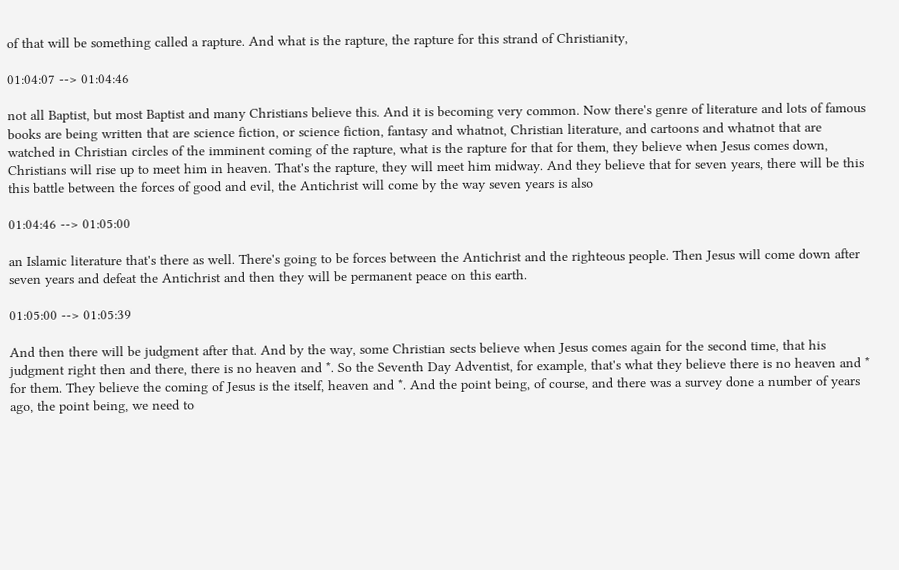of that will be something called a rapture. And what is the rapture, the rapture for this strand of Christianity,

01:04:07 --> 01:04:46

not all Baptist, but most Baptist and many Christians believe this. And it is becoming very common. Now there's genre of literature and lots of famous books are being written that are science fiction, or science fiction, fantasy and whatnot, Christian literature, and cartoons and whatnot that are watched in Christian circles of the imminent coming of the rapture, what is the rapture for that for them, they believe when Jesus comes down, Christians will rise up to meet him in heaven. That's the rapture, they will meet him midway. And they believe that for seven years, there will be this this battle between the forces of good and evil, the Antichrist will come by the way seven years is also

01:04:46 --> 01:05:00

an Islamic literature that's there as well. There's going to be forces between the Antichrist and the righteous people. Then Jesus will come down after seven years and defeat the Antichrist and then they will be permanent peace on this earth.

01:05:00 --> 01:05:39

And then there will be judgment after that. And by the way, some Christian sects believe when Jesus comes again for the second time, that his judgment right then and there, there is no heaven and *. So the Seventh Day Adventist, for example, that's what they believe there is no heaven and * for them. They believe the coming of Jesus is the itself, heaven and *. And the point being, of course, and there was a survey done a number of years ago, the point being, we need to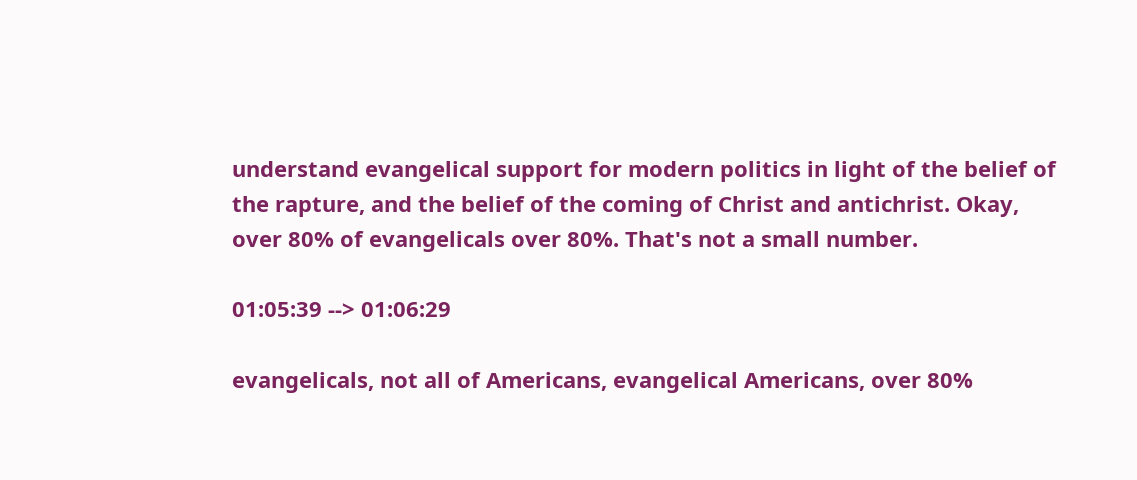understand evangelical support for modern politics in light of the belief of the rapture, and the belief of the coming of Christ and antichrist. Okay, over 80% of evangelicals over 80%. That's not a small number.

01:05:39 --> 01:06:29

evangelicals, not all of Americans, evangelical Americans, over 80%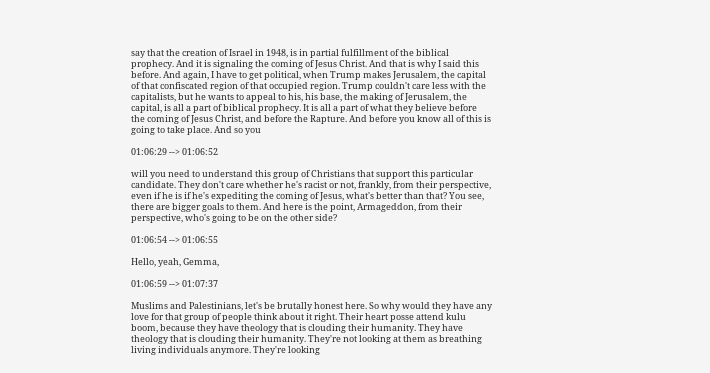say that the creation of Israel in 1948, is in partial fulfillment of the biblical prophecy. And it is signaling the coming of Jesus Christ. And that is why I said this before. And again, I have to get political, when Trump makes Jerusalem, the capital of that confiscated region of that occupied region. Trump couldn't care less with the capitalists, but he wants to appeal to his, his base, the making of Jerusalem, the capital, is all a part of biblical prophecy. It is all a part of what they believe before the coming of Jesus Christ, and before the Rapture. And before you know all of this is going to take place. And so you

01:06:29 --> 01:06:52

will you need to understand this group of Christians that support this particular candidate. They don't care whether he's racist or not, frankly, from their perspective, even if he is if he's expediting the coming of Jesus, what's better than that? You see, there are bigger goals to them. And here is the point, Armageddon, from their perspective, who's going to be on the other side?

01:06:54 --> 01:06:55

Hello, yeah, Gemma,

01:06:59 --> 01:07:37

Muslims and Palestinians, let's be brutally honest here. So why would they have any love for that group of people think about it right. Their heart posse attend kulu boom, because they have theology that is clouding their humanity. They have theology that is clouding their humanity. They're not looking at them as breathing living individuals anymore. They're looking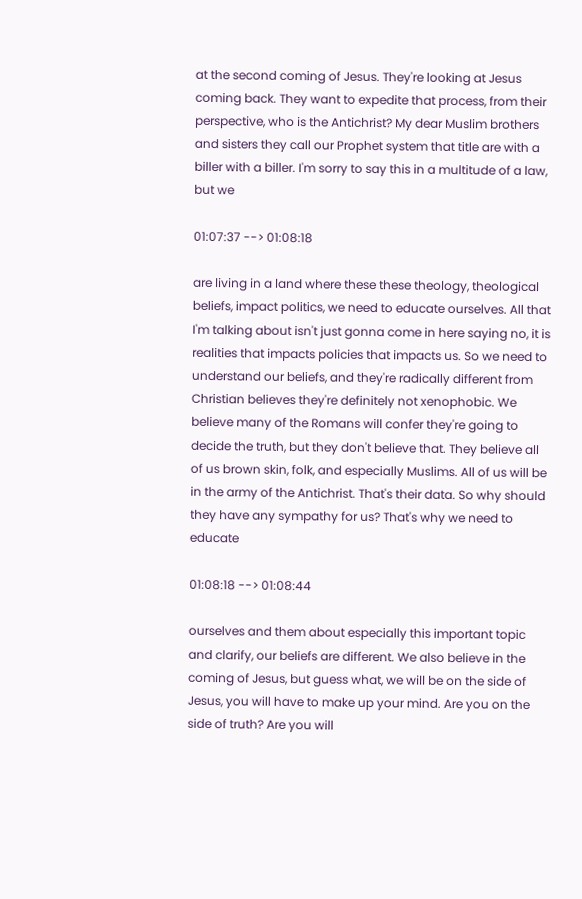at the second coming of Jesus. They're looking at Jesus coming back. They want to expedite that process, from their perspective, who is the Antichrist? My dear Muslim brothers and sisters they call our Prophet system that title are with a biller with a biller. I'm sorry to say this in a multitude of a law, but we

01:07:37 --> 01:08:18

are living in a land where these these theology, theological beliefs, impact politics, we need to educate ourselves. All that I'm talking about isn't just gonna come in here saying no, it is realities that impacts policies that impacts us. So we need to understand our beliefs, and they're radically different from Christian believes they're definitely not xenophobic. We believe many of the Romans will confer they're going to decide the truth, but they don't believe that. They believe all of us brown skin, folk, and especially Muslims. All of us will be in the army of the Antichrist. That's their data. So why should they have any sympathy for us? That's why we need to educate

01:08:18 --> 01:08:44

ourselves and them about especially this important topic and clarify, our beliefs are different. We also believe in the coming of Jesus, but guess what, we will be on the side of Jesus, you will have to make up your mind. Are you on the side of truth? Are you will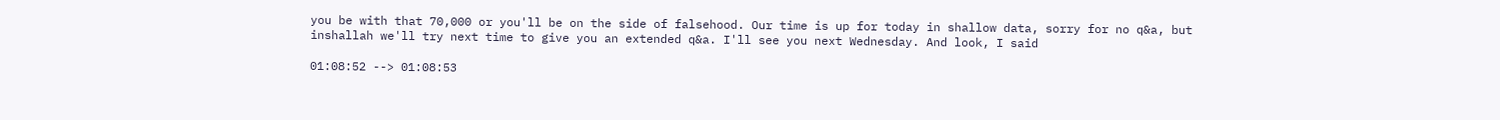you be with that 70,000 or you'll be on the side of falsehood. Our time is up for today in shallow data, sorry for no q&a, but inshallah we'll try next time to give you an extended q&a. I'll see you next Wednesday. And look, I said

01:08:52 --> 01:08:53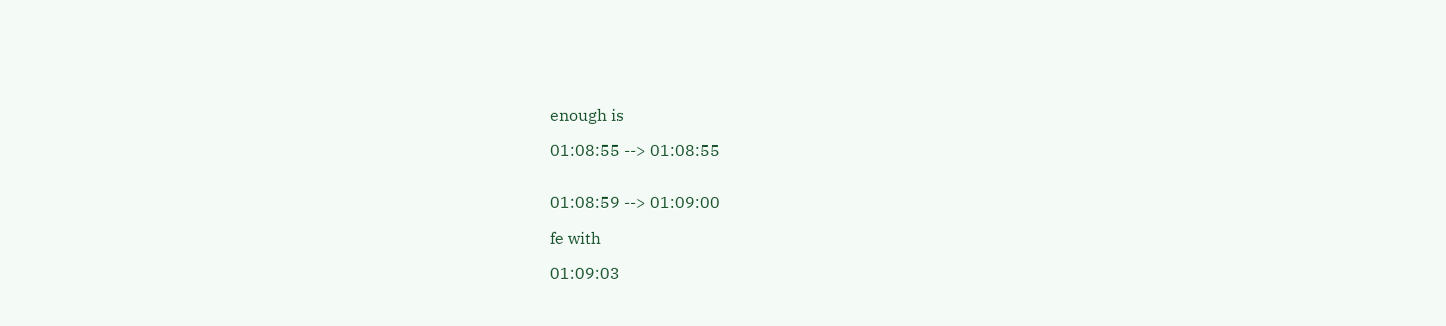enough is

01:08:55 --> 01:08:55


01:08:59 --> 01:09:00

fe with

01:09:03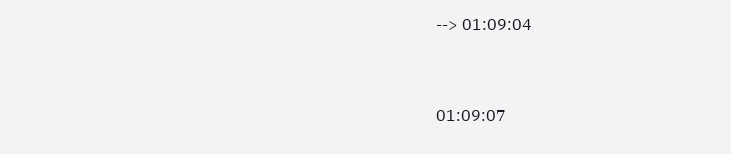--> 01:09:04


01:09:07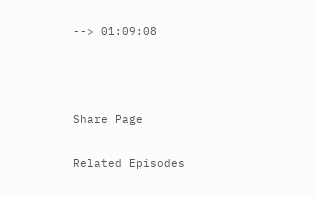--> 01:09:08



Share Page

Related Episodes